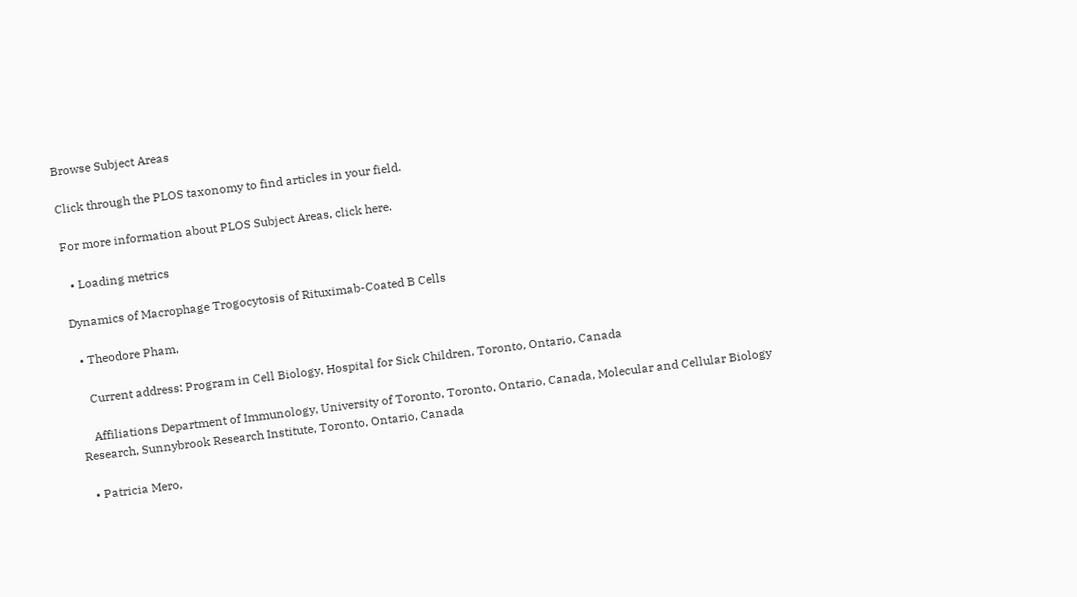Browse Subject Areas

Click through the PLOS taxonomy to find articles in your field.

For more information about PLOS Subject Areas, click here.

  • Loading metrics

Dynamics of Macrophage Trogocytosis of Rituximab-Coated B Cells

  • Theodore Pham,

    Current address: Program in Cell Biology, Hospital for Sick Children, Toronto, Ontario, Canada

    Affiliations Department of Immunology, University of Toronto, Toronto, Ontario, Canada, Molecular and Cellular Biology Research, Sunnybrook Research Institute, Toronto, Ontario, Canada

  • Patricia Mero,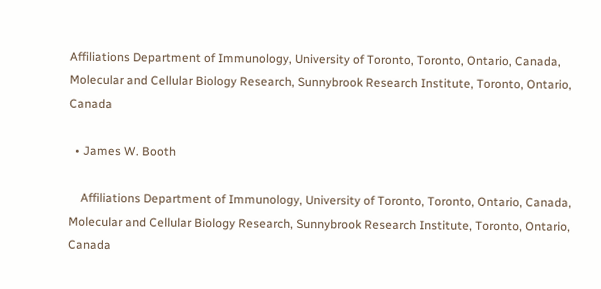Affiliations Department of Immunology, University of Toronto, Toronto, Ontario, Canada, Molecular and Cellular Biology Research, Sunnybrook Research Institute, Toronto, Ontario, Canada

  • James W. Booth

    Affiliations Department of Immunology, University of Toronto, Toronto, Ontario, Canada, Molecular and Cellular Biology Research, Sunnybrook Research Institute, Toronto, Ontario, Canada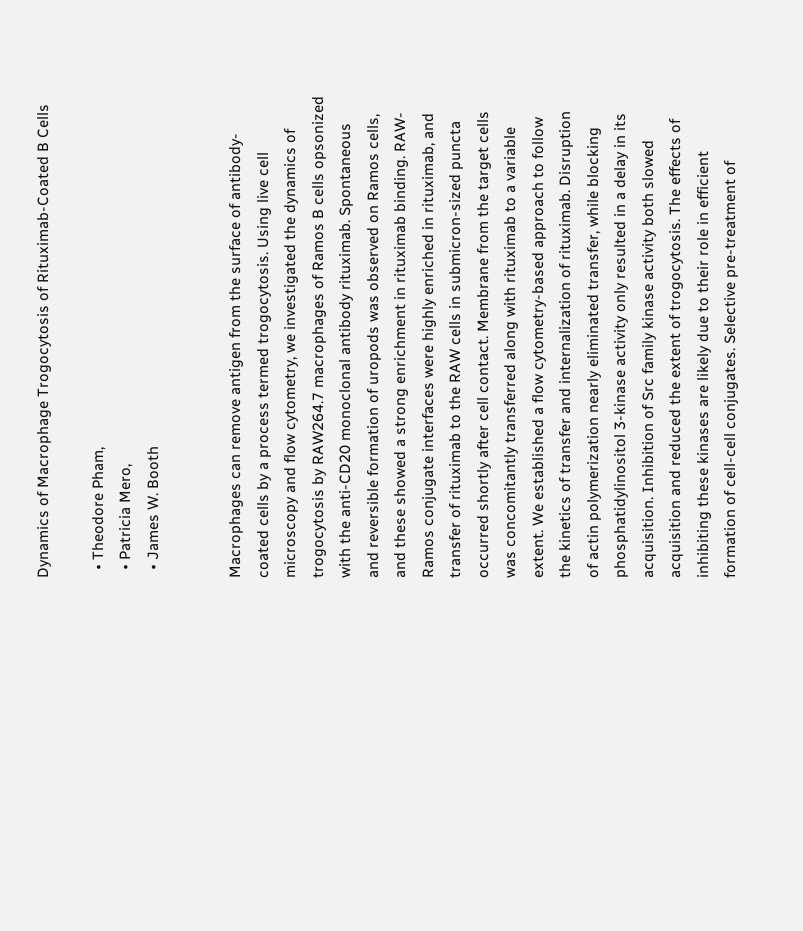Dynamics of Macrophage Trogocytosis of Rituximab-Coated B Cells

  • Theodore Pham,
  • Patricia Mero,
  • James W. Booth


Macrophages can remove antigen from the surface of antibody-coated cells by a process termed trogocytosis. Using live cell microscopy and flow cytometry, we investigated the dynamics of trogocytosis by RAW264.7 macrophages of Ramos B cells opsonized with the anti-CD20 monoclonal antibody rituximab. Spontaneous and reversible formation of uropods was observed on Ramos cells, and these showed a strong enrichment in rituximab binding. RAW-Ramos conjugate interfaces were highly enriched in rituximab, and transfer of rituximab to the RAW cells in submicron-sized puncta occurred shortly after cell contact. Membrane from the target cells was concomitantly transferred along with rituximab to a variable extent. We established a flow cytometry-based approach to follow the kinetics of transfer and internalization of rituximab. Disruption of actin polymerization nearly eliminated transfer, while blocking phosphatidylinositol 3-kinase activity only resulted in a delay in its acquisition. Inhibition of Src family kinase activity both slowed acquisition and reduced the extent of trogocytosis. The effects of inhibiting these kinases are likely due to their role in efficient formation of cell-cell conjugates. Selective pre-treatment of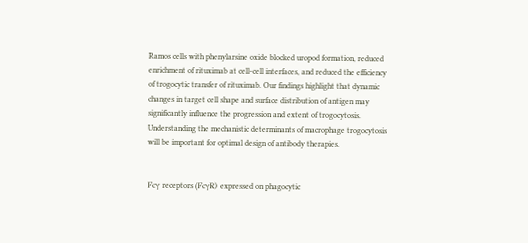Ramos cells with phenylarsine oxide blocked uropod formation, reduced enrichment of rituximab at cell-cell interfaces, and reduced the efficiency of trogocytic transfer of rituximab. Our findings highlight that dynamic changes in target cell shape and surface distribution of antigen may significantly influence the progression and extent of trogocytosis. Understanding the mechanistic determinants of macrophage trogocytosis will be important for optimal design of antibody therapies.


Fcγ receptors (FcγR) expressed on phagocytic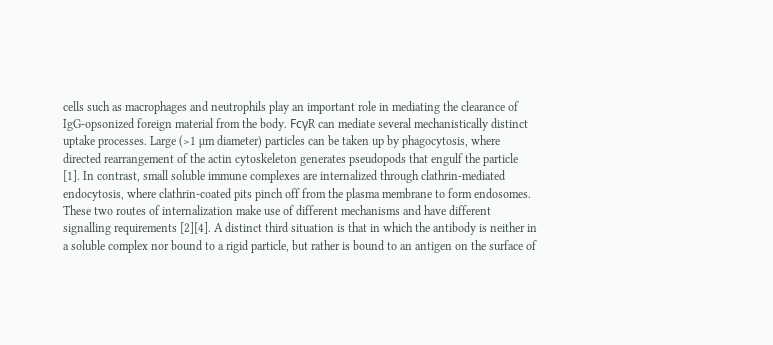cells such as macrophages and neutrophils play an important role in mediating the clearance of IgG-opsonized foreign material from the body. FcγR can mediate several mechanistically distinct uptake processes. Large (>1 µm diameter) particles can be taken up by phagocytosis, where directed rearrangement of the actin cytoskeleton generates pseudopods that engulf the particle [1]. In contrast, small soluble immune complexes are internalized through clathrin-mediated endocytosis, where clathrin-coated pits pinch off from the plasma membrane to form endosomes. These two routes of internalization make use of different mechanisms and have different signalling requirements [2][4]. A distinct third situation is that in which the antibody is neither in a soluble complex nor bound to a rigid particle, but rather is bound to an antigen on the surface of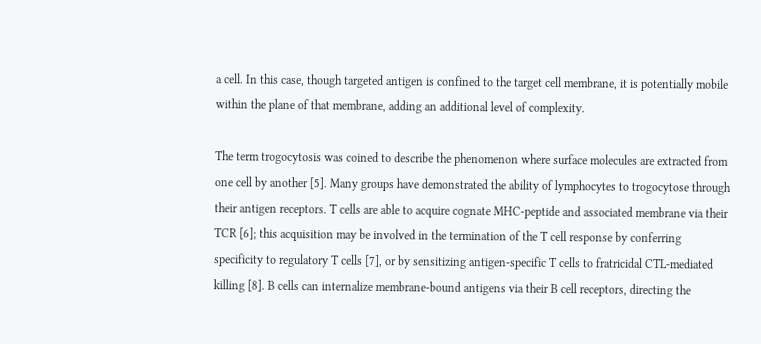a cell. In this case, though targeted antigen is confined to the target cell membrane, it is potentially mobile within the plane of that membrane, adding an additional level of complexity.

The term trogocytosis was coined to describe the phenomenon where surface molecules are extracted from one cell by another [5]. Many groups have demonstrated the ability of lymphocytes to trogocytose through their antigen receptors. T cells are able to acquire cognate MHC-peptide and associated membrane via their TCR [6]; this acquisition may be involved in the termination of the T cell response by conferring specificity to regulatory T cells [7], or by sensitizing antigen-specific T cells to fratricidal CTL-mediated killing [8]. B cells can internalize membrane-bound antigens via their B cell receptors, directing the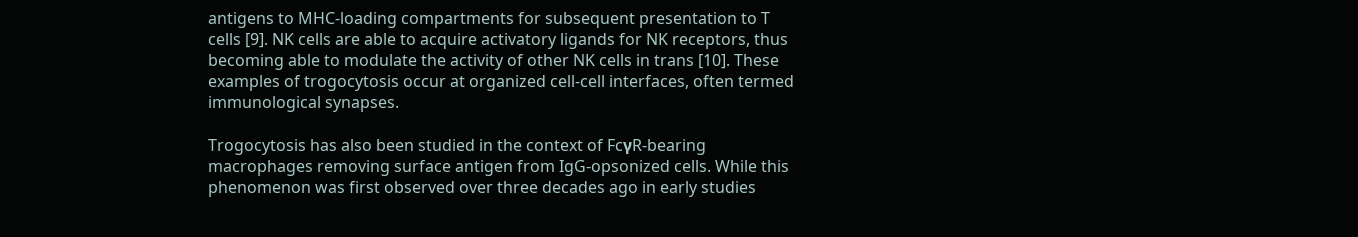antigens to MHC-loading compartments for subsequent presentation to T cells [9]. NK cells are able to acquire activatory ligands for NK receptors, thus becoming able to modulate the activity of other NK cells in trans [10]. These examples of trogocytosis occur at organized cell-cell interfaces, often termed immunological synapses.

Trogocytosis has also been studied in the context of FcγR-bearing macrophages removing surface antigen from IgG-opsonized cells. While this phenomenon was first observed over three decades ago in early studies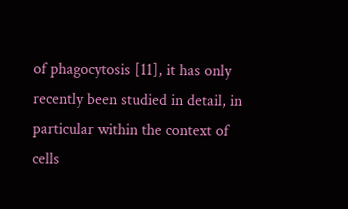of phagocytosis [11], it has only recently been studied in detail, in particular within the context of cells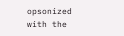opsonized with the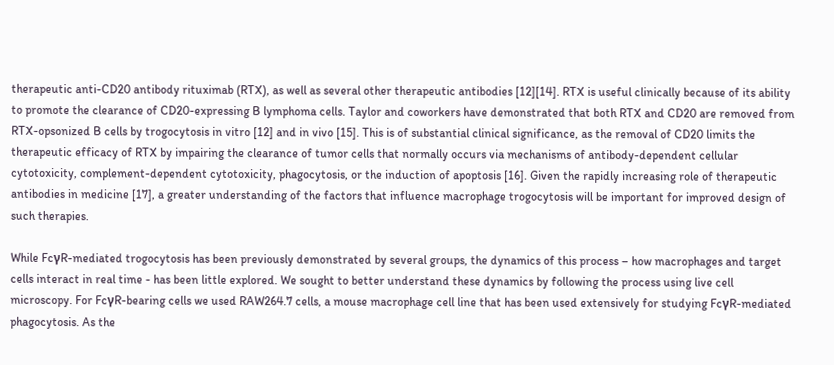therapeutic anti-CD20 antibody rituximab (RTX), as well as several other therapeutic antibodies [12][14]. RTX is useful clinically because of its ability to promote the clearance of CD20-expressing B lymphoma cells. Taylor and coworkers have demonstrated that both RTX and CD20 are removed from RTX-opsonized B cells by trogocytosis in vitro [12] and in vivo [15]. This is of substantial clinical significance, as the removal of CD20 limits the therapeutic efficacy of RTX by impairing the clearance of tumor cells that normally occurs via mechanisms of antibody-dependent cellular cytotoxicity, complement-dependent cytotoxicity, phagocytosis, or the induction of apoptosis [16]. Given the rapidly increasing role of therapeutic antibodies in medicine [17], a greater understanding of the factors that influence macrophage trogocytosis will be important for improved design of such therapies.

While FcγR-mediated trogocytosis has been previously demonstrated by several groups, the dynamics of this process – how macrophages and target cells interact in real time - has been little explored. We sought to better understand these dynamics by following the process using live cell microscopy. For FcγR-bearing cells we used RAW264.7 cells, a mouse macrophage cell line that has been used extensively for studying FcγR-mediated phagocytosis. As the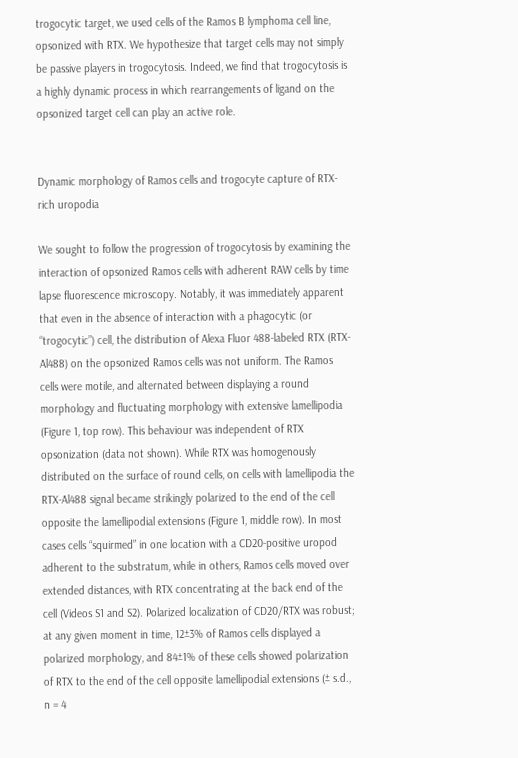trogocytic target, we used cells of the Ramos B lymphoma cell line, opsonized with RTX. We hypothesize that target cells may not simply be passive players in trogocytosis. Indeed, we find that trogocytosis is a highly dynamic process in which rearrangements of ligand on the opsonized target cell can play an active role.


Dynamic morphology of Ramos cells and trogocyte capture of RTX-rich uropodia

We sought to follow the progression of trogocytosis by examining the interaction of opsonized Ramos cells with adherent RAW cells by time lapse fluorescence microscopy. Notably, it was immediately apparent that even in the absence of interaction with a phagocytic (or “trogocytic”) cell, the distribution of Alexa Fluor 488-labeled RTX (RTX-Al488) on the opsonized Ramos cells was not uniform. The Ramos cells were motile, and alternated between displaying a round morphology and fluctuating morphology with extensive lamellipodia (Figure 1, top row). This behaviour was independent of RTX opsonization (data not shown). While RTX was homogenously distributed on the surface of round cells, on cells with lamellipodia the RTX-Al488 signal became strikingly polarized to the end of the cell opposite the lamellipodial extensions (Figure 1, middle row). In most cases cells “squirmed” in one location with a CD20-positive uropod adherent to the substratum, while in others, Ramos cells moved over extended distances, with RTX concentrating at the back end of the cell (Videos S1 and S2). Polarized localization of CD20/RTX was robust; at any given moment in time, 12±3% of Ramos cells displayed a polarized morphology, and 84±1% of these cells showed polarization of RTX to the end of the cell opposite lamellipodial extensions (± s.d., n = 4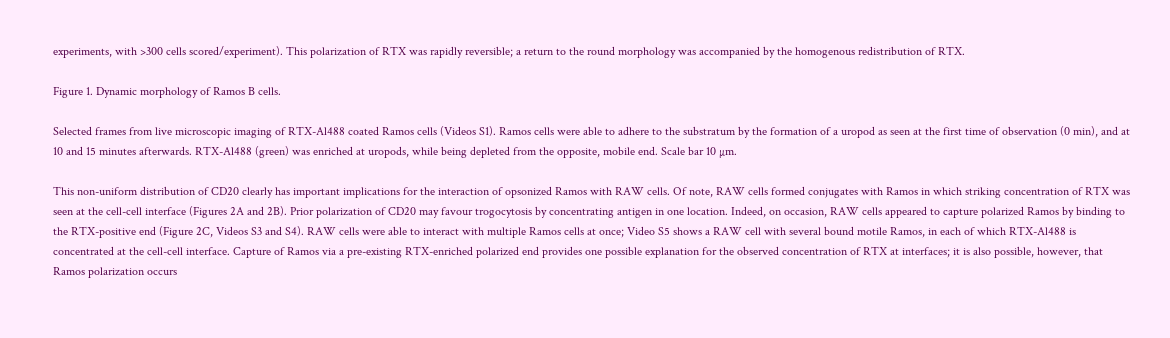experiments, with >300 cells scored/experiment). This polarization of RTX was rapidly reversible; a return to the round morphology was accompanied by the homogenous redistribution of RTX.

Figure 1. Dynamic morphology of Ramos B cells.

Selected frames from live microscopic imaging of RTX-Al488 coated Ramos cells (Videos S1). Ramos cells were able to adhere to the substratum by the formation of a uropod as seen at the first time of observation (0 min), and at 10 and 15 minutes afterwards. RTX-Al488 (green) was enriched at uropods, while being depleted from the opposite, mobile end. Scale bar 10 µm.

This non-uniform distribution of CD20 clearly has important implications for the interaction of opsonized Ramos with RAW cells. Of note, RAW cells formed conjugates with Ramos in which striking concentration of RTX was seen at the cell-cell interface (Figures 2A and 2B). Prior polarization of CD20 may favour trogocytosis by concentrating antigen in one location. Indeed, on occasion, RAW cells appeared to capture polarized Ramos by binding to the RTX-positive end (Figure 2C, Videos S3 and S4). RAW cells were able to interact with multiple Ramos cells at once; Video S5 shows a RAW cell with several bound motile Ramos, in each of which RTX-Al488 is concentrated at the cell-cell interface. Capture of Ramos via a pre-existing RTX-enriched polarized end provides one possible explanation for the observed concentration of RTX at interfaces; it is also possible, however, that Ramos polarization occurs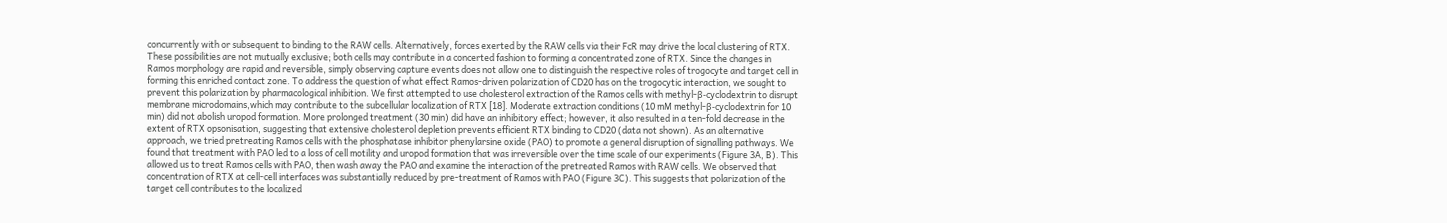concurrently with or subsequent to binding to the RAW cells. Alternatively, forces exerted by the RAW cells via their FcR may drive the local clustering of RTX. These possibilities are not mutually exclusive; both cells may contribute in a concerted fashion to forming a concentrated zone of RTX. Since the changes in Ramos morphology are rapid and reversible, simply observing capture events does not allow one to distinguish the respective roles of trogocyte and target cell in forming this enriched contact zone. To address the question of what effect Ramos-driven polarization of CD20 has on the trogocytic interaction, we sought to prevent this polarization by pharmacological inhibition. We first attempted to use cholesterol extraction of the Ramos cells with methyl-β-cyclodextrin to disrupt membrane microdomains,which may contribute to the subcellular localization of RTX [18]. Moderate extraction conditions (10 mM methyl-β-cyclodextrin for 10 min) did not abolish uropod formation. More prolonged treatment (30 min) did have an inhibitory effect; however, it also resulted in a ten-fold decrease in the extent of RTX opsonisation, suggesting that extensive cholesterol depletion prevents efficient RTX binding to CD20 (data not shown). As an alternative approach, we tried pretreating Ramos cells with the phosphatase inhibitor phenylarsine oxide (PAO) to promote a general disruption of signalling pathways. We found that treatment with PAO led to a loss of cell motility and uropod formation that was irreversible over the time scale of our experiments (Figure 3A, B). This allowed us to treat Ramos cells with PAO, then wash away the PAO and examine the interaction of the pretreated Ramos with RAW cells. We observed that concentration of RTX at cell-cell interfaces was substantially reduced by pre-treatment of Ramos with PAO (Figure 3C). This suggests that polarization of the target cell contributes to the localized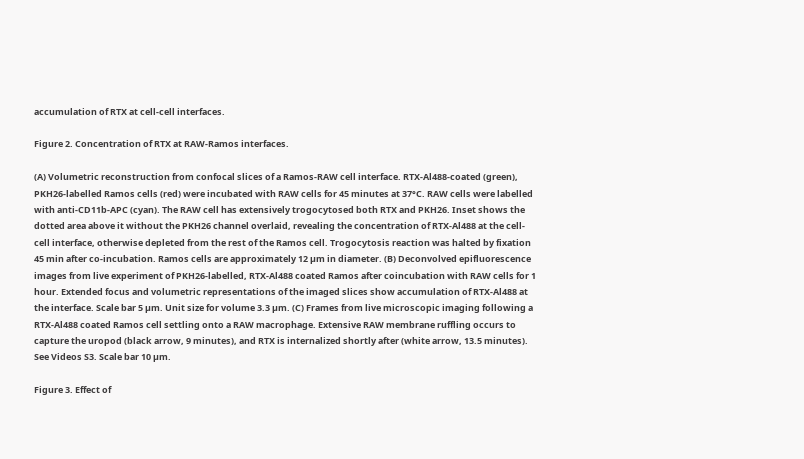accumulation of RTX at cell-cell interfaces.

Figure 2. Concentration of RTX at RAW-Ramos interfaces.

(A) Volumetric reconstruction from confocal slices of a Ramos-RAW cell interface. RTX-Al488-coated (green), PKH26-labelled Ramos cells (red) were incubated with RAW cells for 45 minutes at 37°C. RAW cells were labelled with anti-CD11b-APC (cyan). The RAW cell has extensively trogocytosed both RTX and PKH26. Inset shows the dotted area above it without the PKH26 channel overlaid, revealing the concentration of RTX-Al488 at the cell-cell interface, otherwise depleted from the rest of the Ramos cell. Trogocytosis reaction was halted by fixation 45 min after co-incubation. Ramos cells are approximately 12 µm in diameter. (B) Deconvolved epifluorescence images from live experiment of PKH26-labelled, RTX-Al488 coated Ramos after coincubation with RAW cells for 1 hour. Extended focus and volumetric representations of the imaged slices show accumulation of RTX-Al488 at the interface. Scale bar 5 µm. Unit size for volume 3.3 µm. (C) Frames from live microscopic imaging following a RTX-Al488 coated Ramos cell settling onto a RAW macrophage. Extensive RAW membrane ruffling occurs to capture the uropod (black arrow, 9 minutes), and RTX is internalized shortly after (white arrow, 13.5 minutes). See Videos S3. Scale bar 10 µm.

Figure 3. Effect of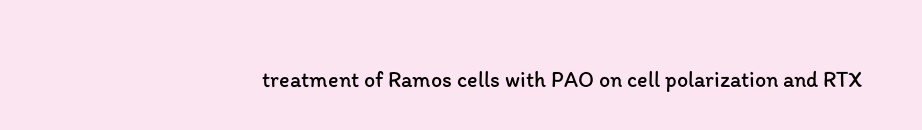treatment of Ramos cells with PAO on cell polarization and RTX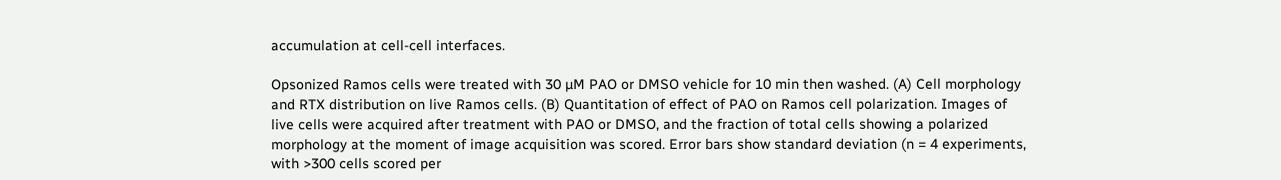accumulation at cell-cell interfaces.

Opsonized Ramos cells were treated with 30 µM PAO or DMSO vehicle for 10 min then washed. (A) Cell morphology and RTX distribution on live Ramos cells. (B) Quantitation of effect of PAO on Ramos cell polarization. Images of live cells were acquired after treatment with PAO or DMSO, and the fraction of total cells showing a polarized morphology at the moment of image acquisition was scored. Error bars show standard deviation (n = 4 experiments, with >300 cells scored per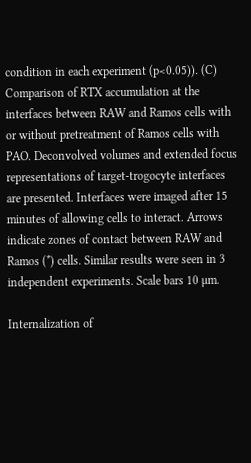condition in each experiment (p<0.05)). (C) Comparison of RTX accumulation at the interfaces between RAW and Ramos cells with or without pretreatment of Ramos cells with PAO. Deconvolved volumes and extended focus representations of target-trogocyte interfaces are presented. Interfaces were imaged after 15 minutes of allowing cells to interact. Arrows indicate zones of contact between RAW and Ramos (*) cells. Similar results were seen in 3 independent experiments. Scale bars 10 µm.

Internalization of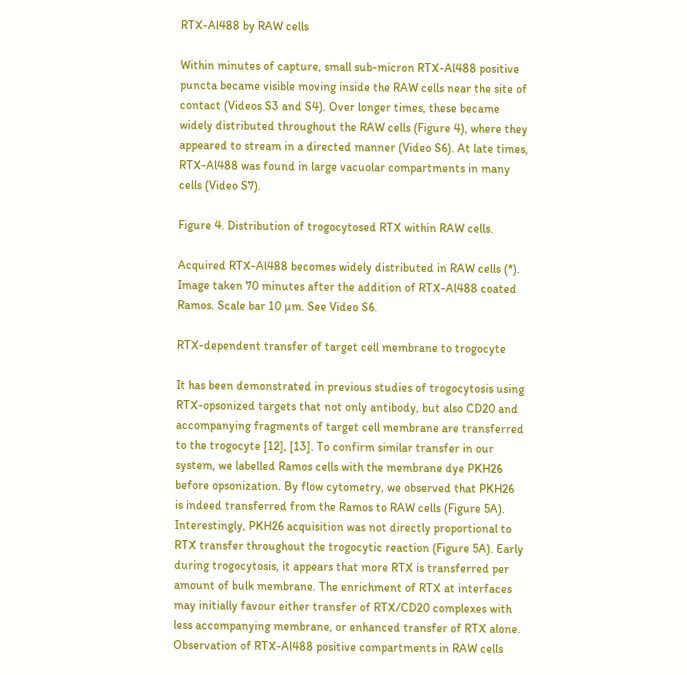RTX-Al488 by RAW cells

Within minutes of capture, small sub-micron RTX-Al488 positive puncta became visible moving inside the RAW cells near the site of contact (Videos S3 and S4). Over longer times, these became widely distributed throughout the RAW cells (Figure 4), where they appeared to stream in a directed manner (Video S6). At late times, RTX-Al488 was found in large vacuolar compartments in many cells (Video S7).

Figure 4. Distribution of trogocytosed RTX within RAW cells.

Acquired RTX-Al488 becomes widely distributed in RAW cells (*). Image taken 70 minutes after the addition of RTX-Al488 coated Ramos. Scale bar 10 µm. See Video S6.

RTX-dependent transfer of target cell membrane to trogocyte

It has been demonstrated in previous studies of trogocytosis using RTX-opsonized targets that not only antibody, but also CD20 and accompanying fragments of target cell membrane are transferred to the trogocyte [12], [13]. To confirm similar transfer in our system, we labelled Ramos cells with the membrane dye PKH26 before opsonization. By flow cytometry, we observed that PKH26 is indeed transferred from the Ramos to RAW cells (Figure 5A). Interestingly, PKH26 acquisition was not directly proportional to RTX transfer throughout the trogocytic reaction (Figure 5A). Early during trogocytosis, it appears that more RTX is transferred per amount of bulk membrane. The enrichment of RTX at interfaces may initially favour either transfer of RTX/CD20 complexes with less accompanying membrane, or enhanced transfer of RTX alone. Observation of RTX-Al488 positive compartments in RAW cells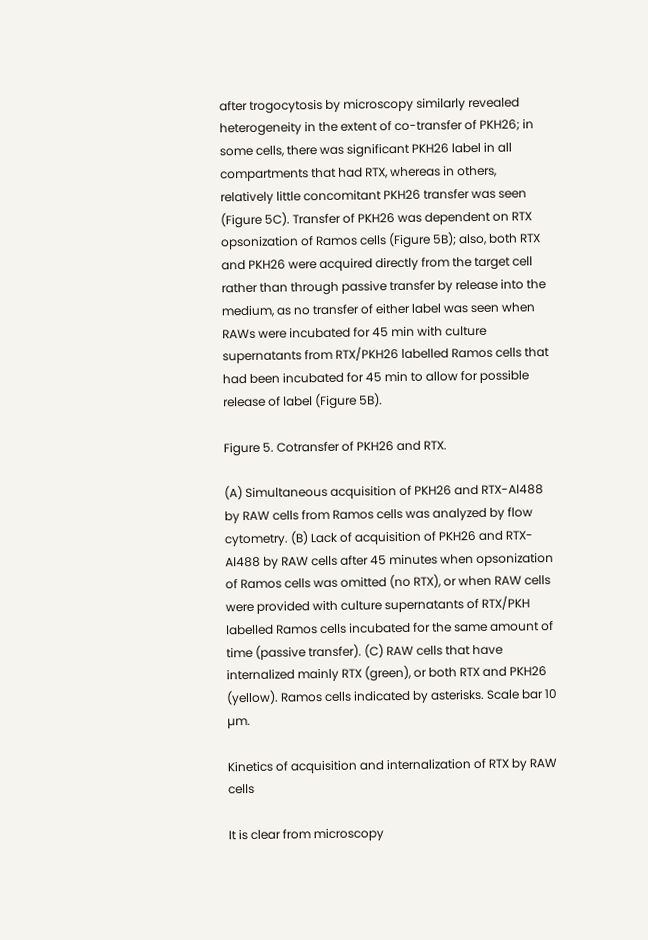after trogocytosis by microscopy similarly revealed heterogeneity in the extent of co-transfer of PKH26; in some cells, there was significant PKH26 label in all compartments that had RTX, whereas in others, relatively little concomitant PKH26 transfer was seen (Figure 5C). Transfer of PKH26 was dependent on RTX opsonization of Ramos cells (Figure 5B); also, both RTX and PKH26 were acquired directly from the target cell rather than through passive transfer by release into the medium, as no transfer of either label was seen when RAWs were incubated for 45 min with culture supernatants from RTX/PKH26 labelled Ramos cells that had been incubated for 45 min to allow for possible release of label (Figure 5B).

Figure 5. Cotransfer of PKH26 and RTX.

(A) Simultaneous acquisition of PKH26 and RTX-Al488 by RAW cells from Ramos cells was analyzed by flow cytometry. (B) Lack of acquisition of PKH26 and RTX-Al488 by RAW cells after 45 minutes when opsonization of Ramos cells was omitted (no RTX), or when RAW cells were provided with culture supernatants of RTX/PKH labelled Ramos cells incubated for the same amount of time (passive transfer). (C) RAW cells that have internalized mainly RTX (green), or both RTX and PKH26 (yellow). Ramos cells indicated by asterisks. Scale bar 10 µm.

Kinetics of acquisition and internalization of RTX by RAW cells

It is clear from microscopy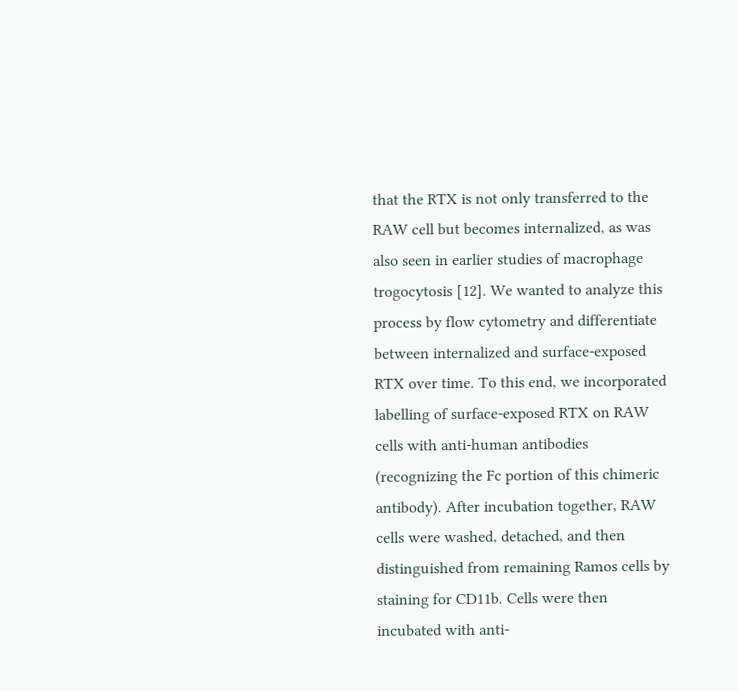that the RTX is not only transferred to the RAW cell but becomes internalized, as was also seen in earlier studies of macrophage trogocytosis [12]. We wanted to analyze this process by flow cytometry and differentiate between internalized and surface-exposed RTX over time. To this end, we incorporated labelling of surface-exposed RTX on RAW cells with anti-human antibodies (recognizing the Fc portion of this chimeric antibody). After incubation together, RAW cells were washed, detached, and then distinguished from remaining Ramos cells by staining for CD11b. Cells were then incubated with anti-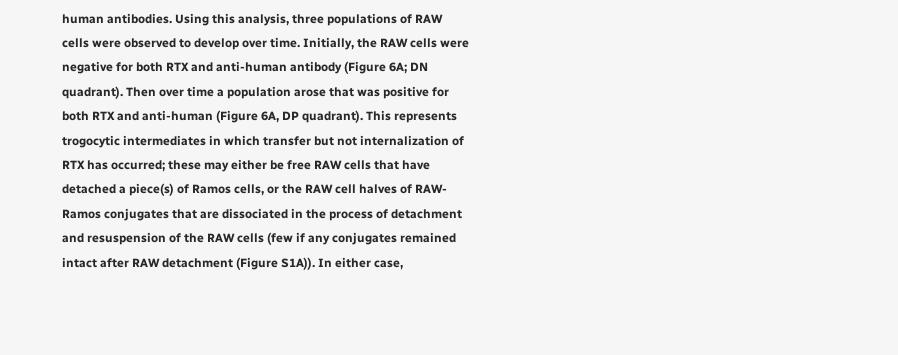human antibodies. Using this analysis, three populations of RAW cells were observed to develop over time. Initially, the RAW cells were negative for both RTX and anti-human antibody (Figure 6A; DN quadrant). Then over time a population arose that was positive for both RTX and anti-human (Figure 6A, DP quadrant). This represents trogocytic intermediates in which transfer but not internalization of RTX has occurred; these may either be free RAW cells that have detached a piece(s) of Ramos cells, or the RAW cell halves of RAW-Ramos conjugates that are dissociated in the process of detachment and resuspension of the RAW cells (few if any conjugates remained intact after RAW detachment (Figure S1A)). In either case,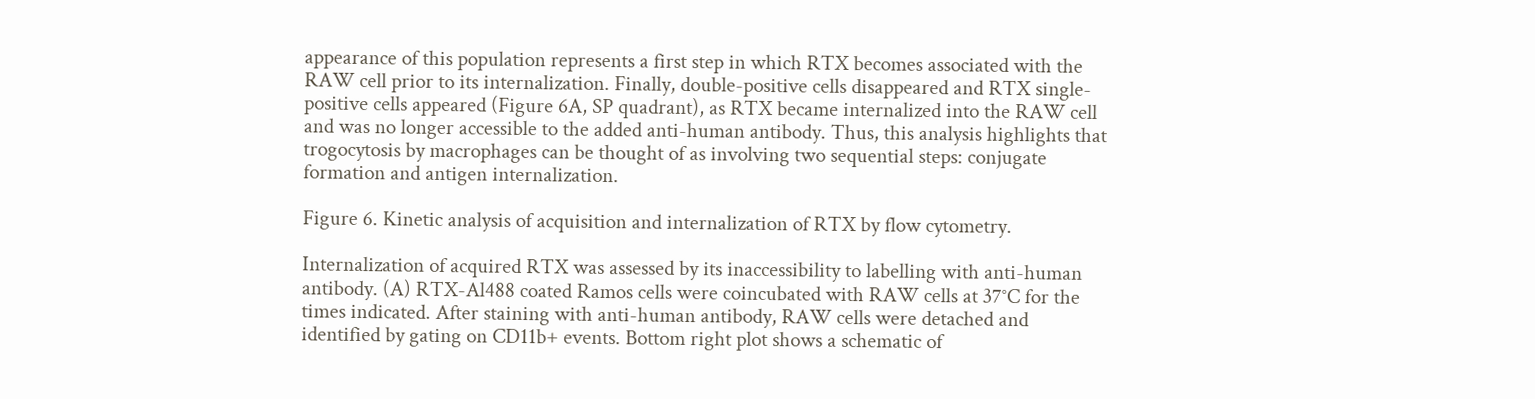appearance of this population represents a first step in which RTX becomes associated with the RAW cell prior to its internalization. Finally, double-positive cells disappeared and RTX single-positive cells appeared (Figure 6A, SP quadrant), as RTX became internalized into the RAW cell and was no longer accessible to the added anti-human antibody. Thus, this analysis highlights that trogocytosis by macrophages can be thought of as involving two sequential steps: conjugate formation and antigen internalization.

Figure 6. Kinetic analysis of acquisition and internalization of RTX by flow cytometry.

Internalization of acquired RTX was assessed by its inaccessibility to labelling with anti-human antibody. (A) RTX-Al488 coated Ramos cells were coincubated with RAW cells at 37°C for the times indicated. After staining with anti-human antibody, RAW cells were detached and identified by gating on CD11b+ events. Bottom right plot shows a schematic of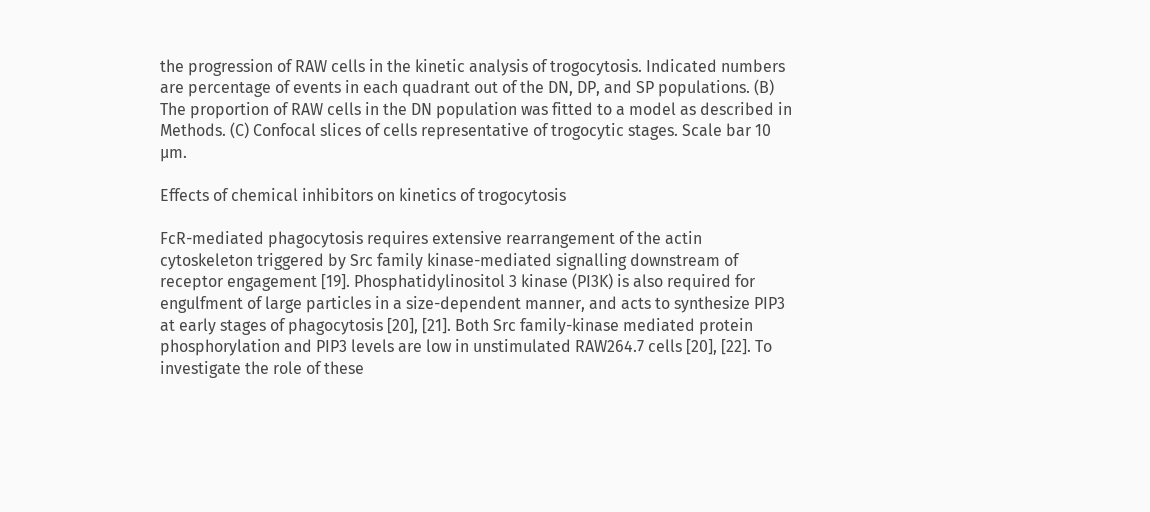the progression of RAW cells in the kinetic analysis of trogocytosis. Indicated numbers are percentage of events in each quadrant out of the DN, DP, and SP populations. (B) The proportion of RAW cells in the DN population was fitted to a model as described in Methods. (C) Confocal slices of cells representative of trogocytic stages. Scale bar 10 µm.

Effects of chemical inhibitors on kinetics of trogocytosis

FcR-mediated phagocytosis requires extensive rearrangement of the actin cytoskeleton triggered by Src family kinase-mediated signalling downstream of receptor engagement [19]. Phosphatidylinositol 3 kinase (PI3K) is also required for engulfment of large particles in a size-dependent manner, and acts to synthesize PIP3 at early stages of phagocytosis [20], [21]. Both Src family-kinase mediated protein phosphorylation and PIP3 levels are low in unstimulated RAW264.7 cells [20], [22]. To investigate the role of these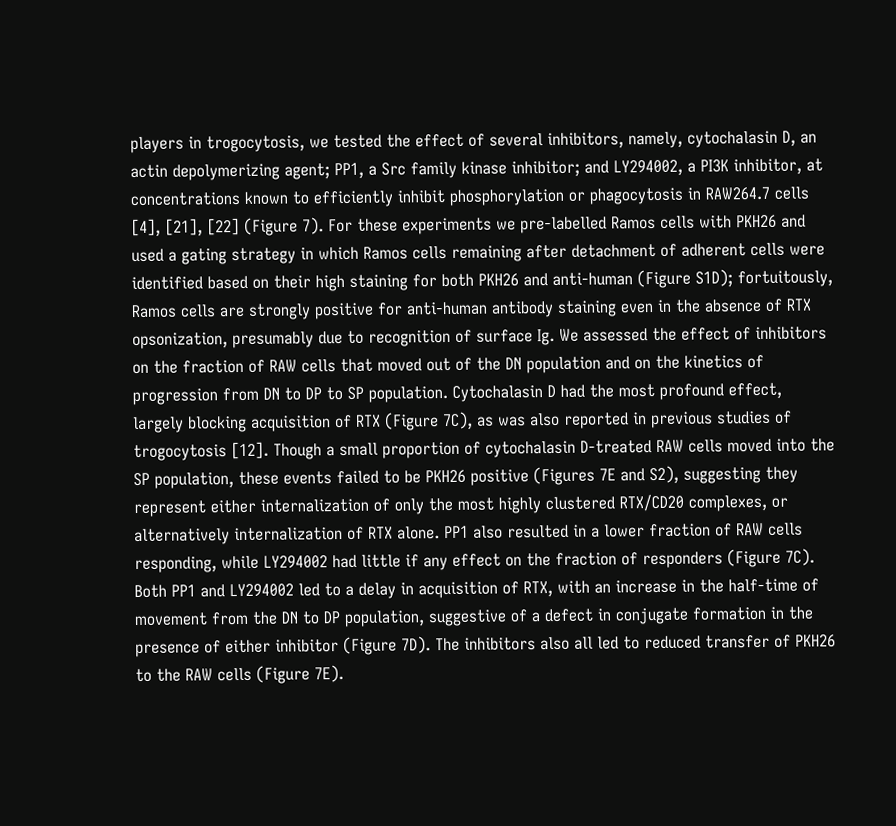players in trogocytosis, we tested the effect of several inhibitors, namely, cytochalasin D, an actin depolymerizing agent; PP1, a Src family kinase inhibitor; and LY294002, a PI3K inhibitor, at concentrations known to efficiently inhibit phosphorylation or phagocytosis in RAW264.7 cells [4], [21], [22] (Figure 7). For these experiments we pre-labelled Ramos cells with PKH26 and used a gating strategy in which Ramos cells remaining after detachment of adherent cells were identified based on their high staining for both PKH26 and anti-human (Figure S1D); fortuitously, Ramos cells are strongly positive for anti-human antibody staining even in the absence of RTX opsonization, presumably due to recognition of surface Ig. We assessed the effect of inhibitors on the fraction of RAW cells that moved out of the DN population and on the kinetics of progression from DN to DP to SP population. Cytochalasin D had the most profound effect, largely blocking acquisition of RTX (Figure 7C), as was also reported in previous studies of trogocytosis [12]. Though a small proportion of cytochalasin D-treated RAW cells moved into the SP population, these events failed to be PKH26 positive (Figures 7E and S2), suggesting they represent either internalization of only the most highly clustered RTX/CD20 complexes, or alternatively internalization of RTX alone. PP1 also resulted in a lower fraction of RAW cells responding, while LY294002 had little if any effect on the fraction of responders (Figure 7C). Both PP1 and LY294002 led to a delay in acquisition of RTX, with an increase in the half-time of movement from the DN to DP population, suggestive of a defect in conjugate formation in the presence of either inhibitor (Figure 7D). The inhibitors also all led to reduced transfer of PKH26 to the RAW cells (Figure 7E).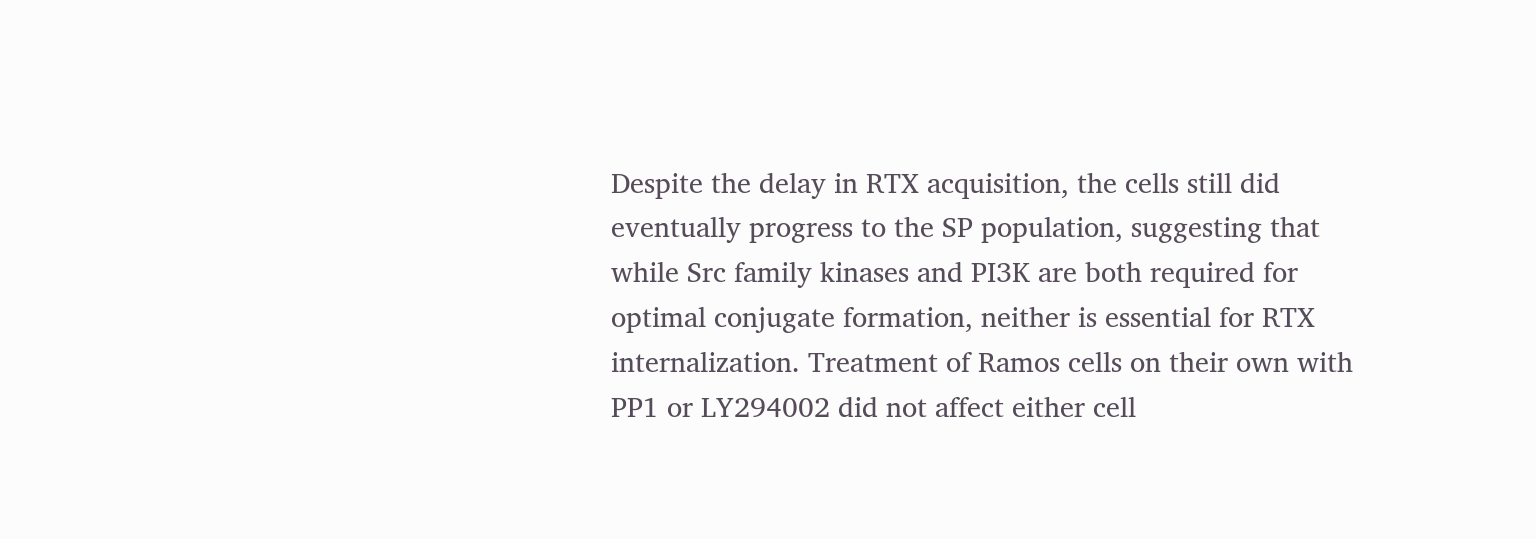Despite the delay in RTX acquisition, the cells still did eventually progress to the SP population, suggesting that while Src family kinases and PI3K are both required for optimal conjugate formation, neither is essential for RTX internalization. Treatment of Ramos cells on their own with PP1 or LY294002 did not affect either cell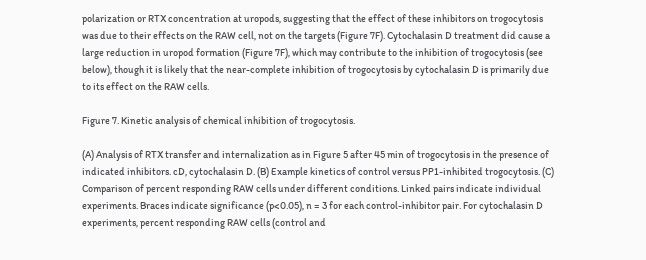polarization or RTX concentration at uropods, suggesting that the effect of these inhibitors on trogocytosis was due to their effects on the RAW cell, not on the targets (Figure 7F). Cytochalasin D treatment did cause a large reduction in uropod formation (Figure 7F), which may contribute to the inhibition of trogocytosis (see below), though it is likely that the near-complete inhibition of trogocytosis by cytochalasin D is primarily due to its effect on the RAW cells.

Figure 7. Kinetic analysis of chemical inhibition of trogocytosis.

(A) Analysis of RTX transfer and internalization as in Figure 5 after 45 min of trogocytosis in the presence of indicated inhibitors. cD, cytochalasin D. (B) Example kinetics of control versus PP1-inhibited trogocytosis. (C) Comparison of percent responding RAW cells under different conditions. Linked pairs indicate individual experiments. Braces indicate significance (p<0.05), n = 3 for each control-inhibitor pair. For cytochalasin D experiments, percent responding RAW cells (control and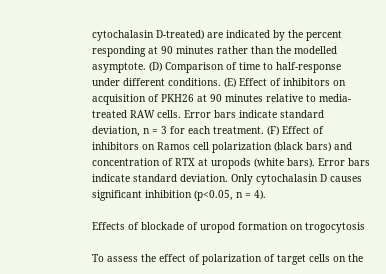cytochalasin D-treated) are indicated by the percent responding at 90 minutes rather than the modelled asymptote. (D) Comparison of time to half-response under different conditions. (E) Effect of inhibitors on acquisition of PKH26 at 90 minutes relative to media-treated RAW cells. Error bars indicate standard deviation, n = 3 for each treatment. (F) Effect of inhibitors on Ramos cell polarization (black bars) and concentration of RTX at uropods (white bars). Error bars indicate standard deviation. Only cytochalasin D causes significant inhibition (p<0.05, n = 4).

Effects of blockade of uropod formation on trogocytosis

To assess the effect of polarization of target cells on the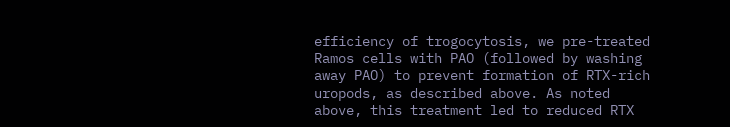efficiency of trogocytosis, we pre-treated Ramos cells with PAO (followed by washing away PAO) to prevent formation of RTX-rich uropods, as described above. As noted above, this treatment led to reduced RTX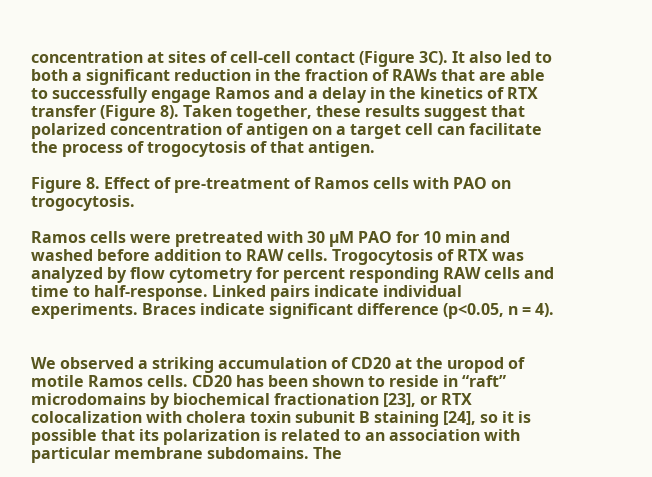concentration at sites of cell-cell contact (Figure 3C). It also led to both a significant reduction in the fraction of RAWs that are able to successfully engage Ramos and a delay in the kinetics of RTX transfer (Figure 8). Taken together, these results suggest that polarized concentration of antigen on a target cell can facilitate the process of trogocytosis of that antigen.

Figure 8. Effect of pre-treatment of Ramos cells with PAO on trogocytosis.

Ramos cells were pretreated with 30 µM PAO for 10 min and washed before addition to RAW cells. Trogocytosis of RTX was analyzed by flow cytometry for percent responding RAW cells and time to half-response. Linked pairs indicate individual experiments. Braces indicate significant difference (p<0.05, n = 4).


We observed a striking accumulation of CD20 at the uropod of motile Ramos cells. CD20 has been shown to reside in “raft” microdomains by biochemical fractionation [23], or RTX colocalization with cholera toxin subunit B staining [24], so it is possible that its polarization is related to an association with particular membrane subdomains. The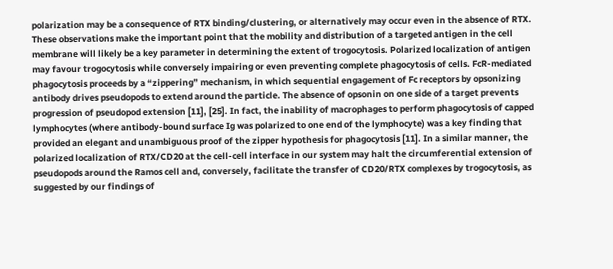polarization may be a consequence of RTX binding/clustering, or alternatively may occur even in the absence of RTX. These observations make the important point that the mobility and distribution of a targeted antigen in the cell membrane will likely be a key parameter in determining the extent of trogocytosis. Polarized localization of antigen may favour trogocytosis while conversely impairing or even preventing complete phagocytosis of cells. FcR-mediated phagocytosis proceeds by a “zippering” mechanism, in which sequential engagement of Fc receptors by opsonizing antibody drives pseudopods to extend around the particle. The absence of opsonin on one side of a target prevents progression of pseudopod extension [11], [25]. In fact, the inability of macrophages to perform phagocytosis of capped lymphocytes (where antibody-bound surface Ig was polarized to one end of the lymphocyte) was a key finding that provided an elegant and unambiguous proof of the zipper hypothesis for phagocytosis [11]. In a similar manner, the polarized localization of RTX/CD20 at the cell-cell interface in our system may halt the circumferential extension of pseudopods around the Ramos cell and, conversely, facilitate the transfer of CD20/RTX complexes by trogocytosis, as suggested by our findings of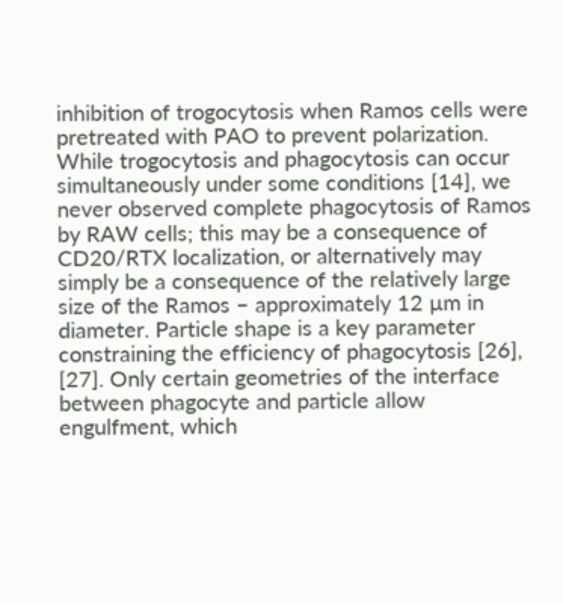inhibition of trogocytosis when Ramos cells were pretreated with PAO to prevent polarization. While trogocytosis and phagocytosis can occur simultaneously under some conditions [14], we never observed complete phagocytosis of Ramos by RAW cells; this may be a consequence of CD20/RTX localization, or alternatively may simply be a consequence of the relatively large size of the Ramos – approximately 12 µm in diameter. Particle shape is a key parameter constraining the efficiency of phagocytosis [26], [27]. Only certain geometries of the interface between phagocyte and particle allow engulfment, which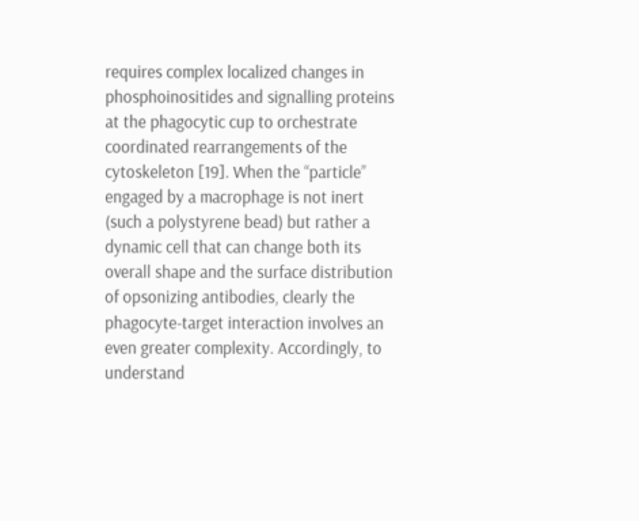requires complex localized changes in phosphoinositides and signalling proteins at the phagocytic cup to orchestrate coordinated rearrangements of the cytoskeleton [19]. When the “particle” engaged by a macrophage is not inert (such a polystyrene bead) but rather a dynamic cell that can change both its overall shape and the surface distribution of opsonizing antibodies, clearly the phagocyte-target interaction involves an even greater complexity. Accordingly, to understand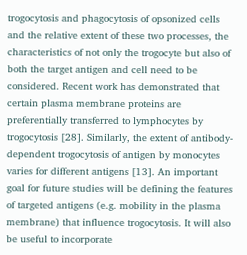trogocytosis and phagocytosis of opsonized cells and the relative extent of these two processes, the characteristics of not only the trogocyte but also of both the target antigen and cell need to be considered. Recent work has demonstrated that certain plasma membrane proteins are preferentially transferred to lymphocytes by trogocytosis [28]. Similarly, the extent of antibody-dependent trogocytosis of antigen by monocytes varies for different antigens [13]. An important goal for future studies will be defining the features of targeted antigens (e.g. mobility in the plasma membrane) that influence trogocytosis. It will also be useful to incorporate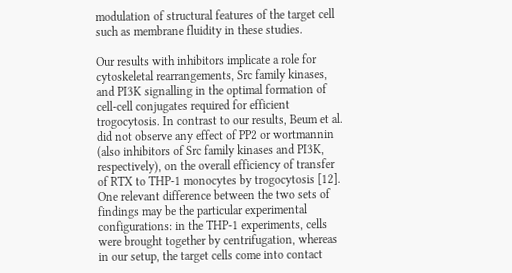modulation of structural features of the target cell such as membrane fluidity in these studies.

Our results with inhibitors implicate a role for cytoskeletal rearrangements, Src family kinases, and PI3K signalling in the optimal formation of cell-cell conjugates required for efficient trogocytosis. In contrast to our results, Beum et al. did not observe any effect of PP2 or wortmannin (also inhibitors of Src family kinases and PI3K, respectively), on the overall efficiency of transfer of RTX to THP-1 monocytes by trogocytosis [12]. One relevant difference between the two sets of findings may be the particular experimental configurations: in the THP-1 experiments, cells were brought together by centrifugation, whereas in our setup, the target cells come into contact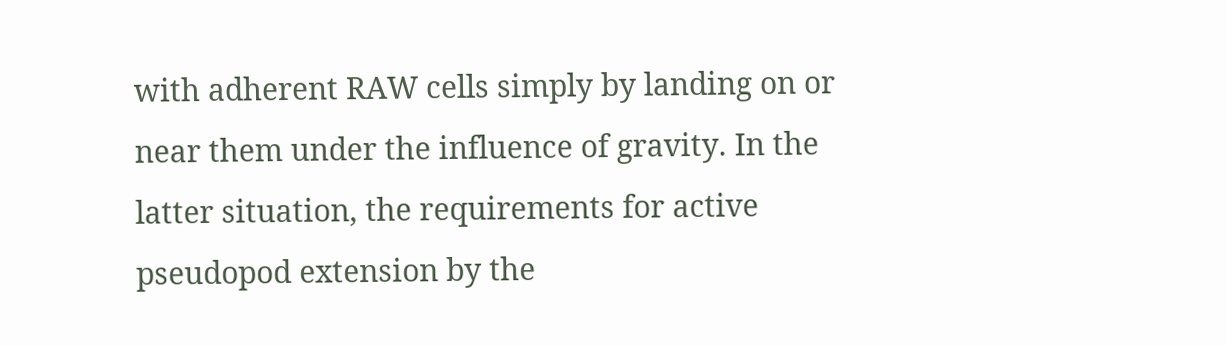with adherent RAW cells simply by landing on or near them under the influence of gravity. In the latter situation, the requirements for active pseudopod extension by the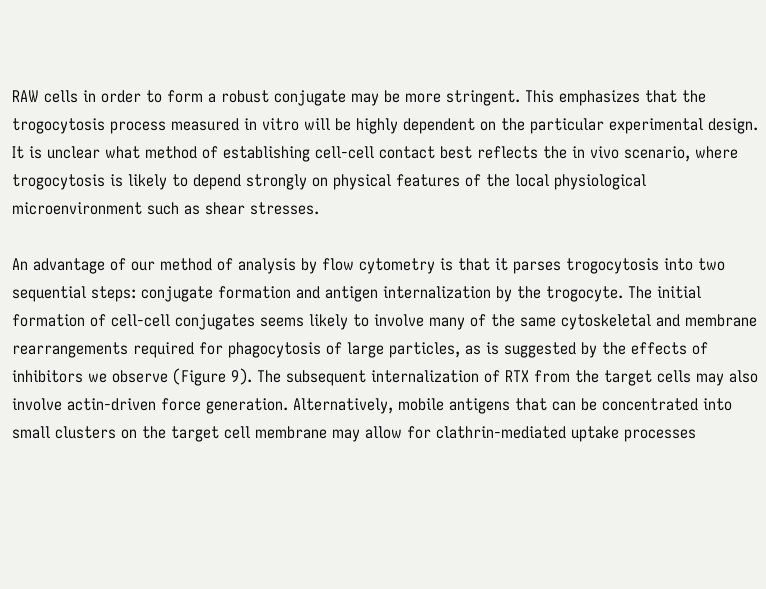RAW cells in order to form a robust conjugate may be more stringent. This emphasizes that the trogocytosis process measured in vitro will be highly dependent on the particular experimental design. It is unclear what method of establishing cell-cell contact best reflects the in vivo scenario, where trogocytosis is likely to depend strongly on physical features of the local physiological microenvironment such as shear stresses.

An advantage of our method of analysis by flow cytometry is that it parses trogocytosis into two sequential steps: conjugate formation and antigen internalization by the trogocyte. The initial formation of cell-cell conjugates seems likely to involve many of the same cytoskeletal and membrane rearrangements required for phagocytosis of large particles, as is suggested by the effects of inhibitors we observe (Figure 9). The subsequent internalization of RTX from the target cells may also involve actin-driven force generation. Alternatively, mobile antigens that can be concentrated into small clusters on the target cell membrane may allow for clathrin-mediated uptake processes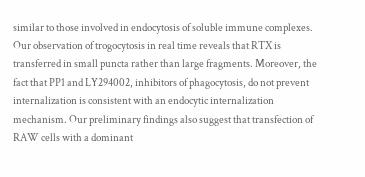similar to those involved in endocytosis of soluble immune complexes. Our observation of trogocytosis in real time reveals that RTX is transferred in small puncta rather than large fragments. Moreover, the fact that PP1 and LY294002, inhibitors of phagocytosis, do not prevent internalization is consistent with an endocytic internalization mechanism. Our preliminary findings also suggest that transfection of RAW cells with a dominant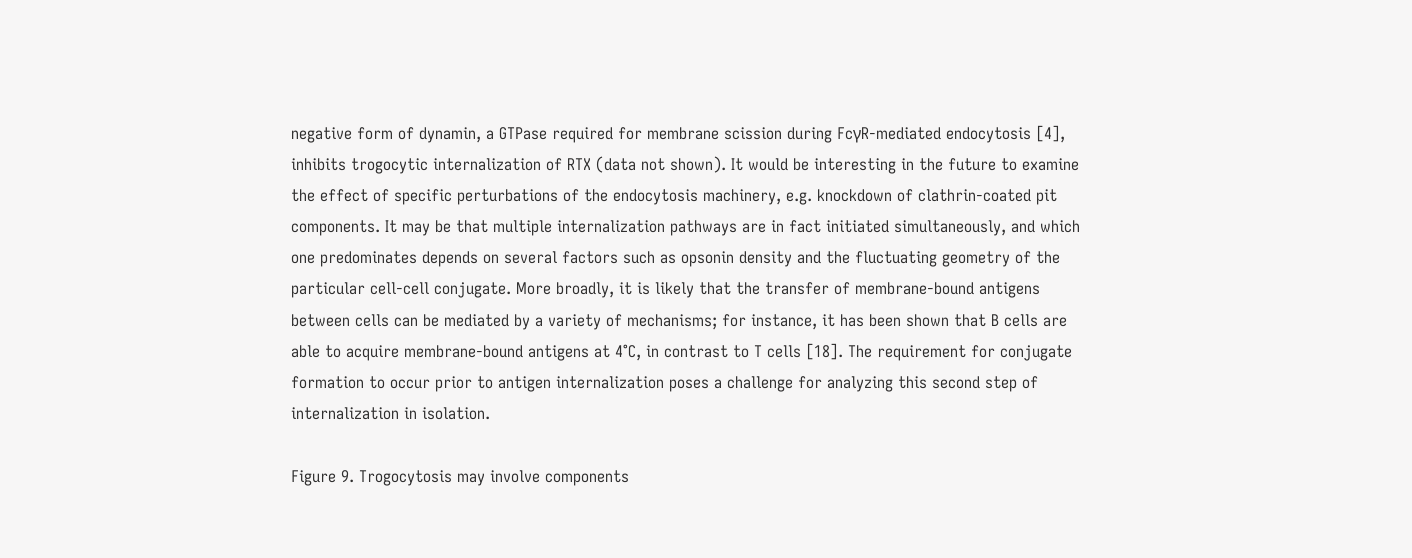negative form of dynamin, a GTPase required for membrane scission during FcγR-mediated endocytosis [4], inhibits trogocytic internalization of RTX (data not shown). It would be interesting in the future to examine the effect of specific perturbations of the endocytosis machinery, e.g. knockdown of clathrin-coated pit components. It may be that multiple internalization pathways are in fact initiated simultaneously, and which one predominates depends on several factors such as opsonin density and the fluctuating geometry of the particular cell-cell conjugate. More broadly, it is likely that the transfer of membrane-bound antigens between cells can be mediated by a variety of mechanisms; for instance, it has been shown that B cells are able to acquire membrane-bound antigens at 4°C, in contrast to T cells [18]. The requirement for conjugate formation to occur prior to antigen internalization poses a challenge for analyzing this second step of internalization in isolation.

Figure 9. Trogocytosis may involve components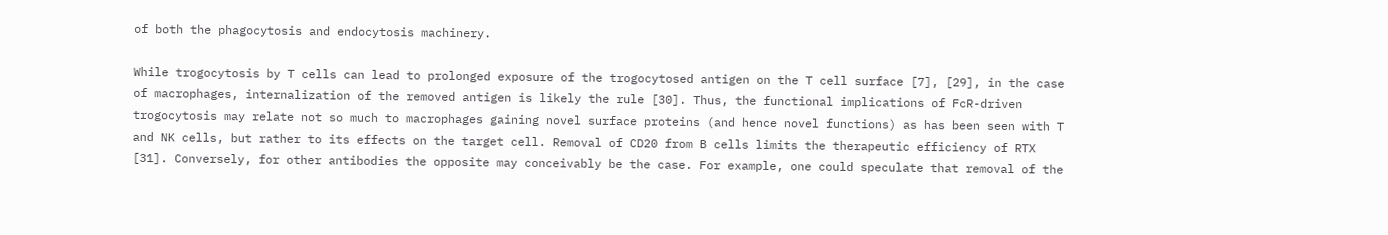of both the phagocytosis and endocytosis machinery.

While trogocytosis by T cells can lead to prolonged exposure of the trogocytosed antigen on the T cell surface [7], [29], in the case of macrophages, internalization of the removed antigen is likely the rule [30]. Thus, the functional implications of FcR-driven trogocytosis may relate not so much to macrophages gaining novel surface proteins (and hence novel functions) as has been seen with T and NK cells, but rather to its effects on the target cell. Removal of CD20 from B cells limits the therapeutic efficiency of RTX [31]. Conversely, for other antibodies the opposite may conceivably be the case. For example, one could speculate that removal of the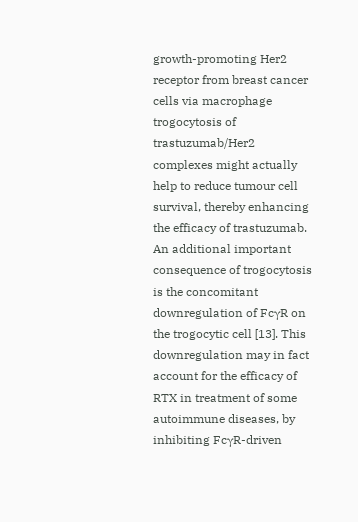growth-promoting Her2 receptor from breast cancer cells via macrophage trogocytosis of trastuzumab/Her2 complexes might actually help to reduce tumour cell survival, thereby enhancing the efficacy of trastuzumab. An additional important consequence of trogocytosis is the concomitant downregulation of FcγR on the trogocytic cell [13]. This downregulation may in fact account for the efficacy of RTX in treatment of some autoimmune diseases, by inhibiting FcγR-driven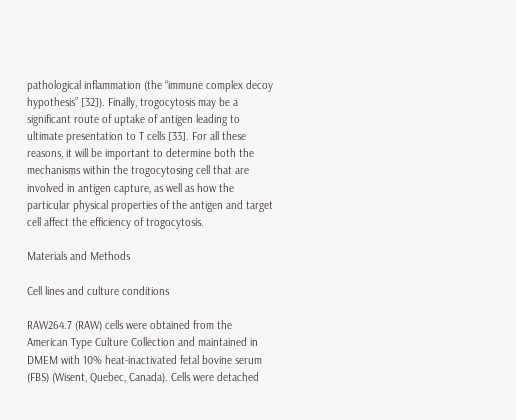pathological inflammation (the “immune complex decoy hypothesis” [32]). Finally, trogocytosis may be a significant route of uptake of antigen leading to ultimate presentation to T cells [33]. For all these reasons, it will be important to determine both the mechanisms within the trogocytosing cell that are involved in antigen capture, as well as how the particular physical properties of the antigen and target cell affect the efficiency of trogocytosis.

Materials and Methods

Cell lines and culture conditions

RAW264.7 (RAW) cells were obtained from the American Type Culture Collection and maintained in DMEM with 10% heat-inactivated fetal bovine serum (FBS) (Wisent, Quebec, Canada). Cells were detached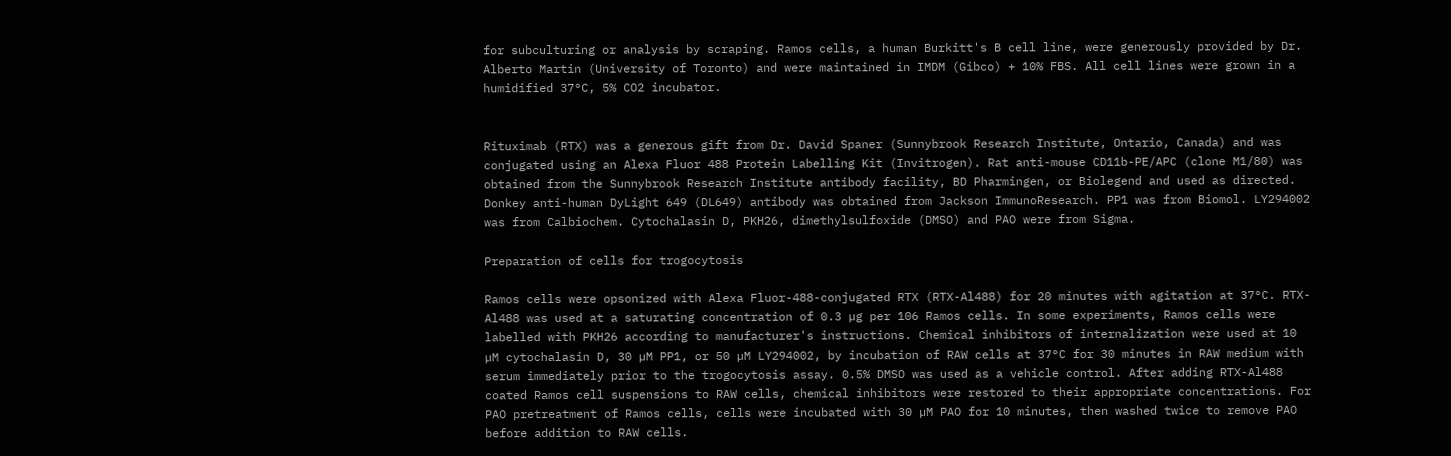for subculturing or analysis by scraping. Ramos cells, a human Burkitt's B cell line, were generously provided by Dr. Alberto Martin (University of Toronto) and were maintained in IMDM (Gibco) + 10% FBS. All cell lines were grown in a humidified 37°C, 5% CO2 incubator.


Rituximab (RTX) was a generous gift from Dr. David Spaner (Sunnybrook Research Institute, Ontario, Canada) and was conjugated using an Alexa Fluor 488 Protein Labelling Kit (Invitrogen). Rat anti-mouse CD11b-PE/APC (clone M1/80) was obtained from the Sunnybrook Research Institute antibody facility, BD Pharmingen, or Biolegend and used as directed. Donkey anti-human DyLight 649 (DL649) antibody was obtained from Jackson ImmunoResearch. PP1 was from Biomol. LY294002 was from Calbiochem. Cytochalasin D, PKH26, dimethylsulfoxide (DMSO) and PAO were from Sigma.

Preparation of cells for trogocytosis

Ramos cells were opsonized with Alexa Fluor-488-conjugated RTX (RTX-Al488) for 20 minutes with agitation at 37°C. RTX-Al488 was used at a saturating concentration of 0.3 µg per 106 Ramos cells. In some experiments, Ramos cells were labelled with PKH26 according to manufacturer's instructions. Chemical inhibitors of internalization were used at 10 µM cytochalasin D, 30 µM PP1, or 50 µM LY294002, by incubation of RAW cells at 37°C for 30 minutes in RAW medium with serum immediately prior to the trogocytosis assay. 0.5% DMSO was used as a vehicle control. After adding RTX-Al488 coated Ramos cell suspensions to RAW cells, chemical inhibitors were restored to their appropriate concentrations. For PAO pretreatment of Ramos cells, cells were incubated with 30 µM PAO for 10 minutes, then washed twice to remove PAO before addition to RAW cells.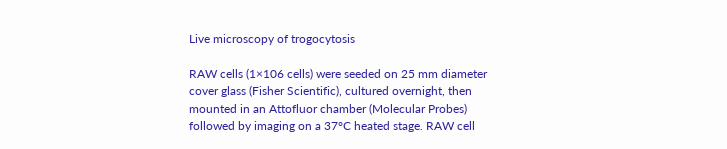Live microscopy of trogocytosis

RAW cells (1×106 cells) were seeded on 25 mm diameter cover glass (Fisher Scientific), cultured overnight, then mounted in an Attofluor chamber (Molecular Probes) followed by imaging on a 37°C heated stage. RAW cell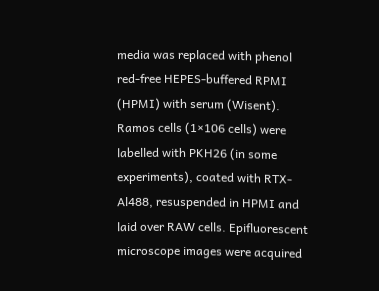media was replaced with phenol red-free HEPES-buffered RPMI (HPMI) with serum (Wisent). Ramos cells (1×106 cells) were labelled with PKH26 (in some experiments), coated with RTX-Al488, resuspended in HPMI and laid over RAW cells. Epifluorescent microscope images were acquired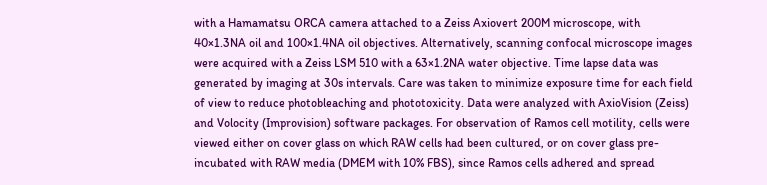with a Hamamatsu ORCA camera attached to a Zeiss Axiovert 200M microscope, with 40×1.3NA oil and 100×1.4NA oil objectives. Alternatively, scanning confocal microscope images were acquired with a Zeiss LSM 510 with a 63×1.2NA water objective. Time lapse data was generated by imaging at 30s intervals. Care was taken to minimize exposure time for each field of view to reduce photobleaching and phototoxicity. Data were analyzed with AxioVision (Zeiss) and Volocity (Improvision) software packages. For observation of Ramos cell motility, cells were viewed either on cover glass on which RAW cells had been cultured, or on cover glass pre-incubated with RAW media (DMEM with 10% FBS), since Ramos cells adhered and spread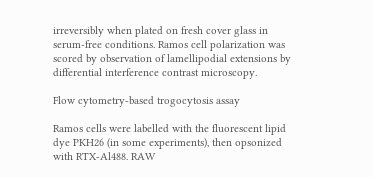irreversibly when plated on fresh cover glass in serum-free conditions. Ramos cell polarization was scored by observation of lamellipodial extensions by differential interference contrast microscopy.

Flow cytometry-based trogocytosis assay

Ramos cells were labelled with the fluorescent lipid dye PKH26 (in some experiments), then opsonized with RTX-Al488. RAW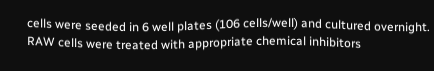cells were seeded in 6 well plates (106 cells/well) and cultured overnight. RAW cells were treated with appropriate chemical inhibitors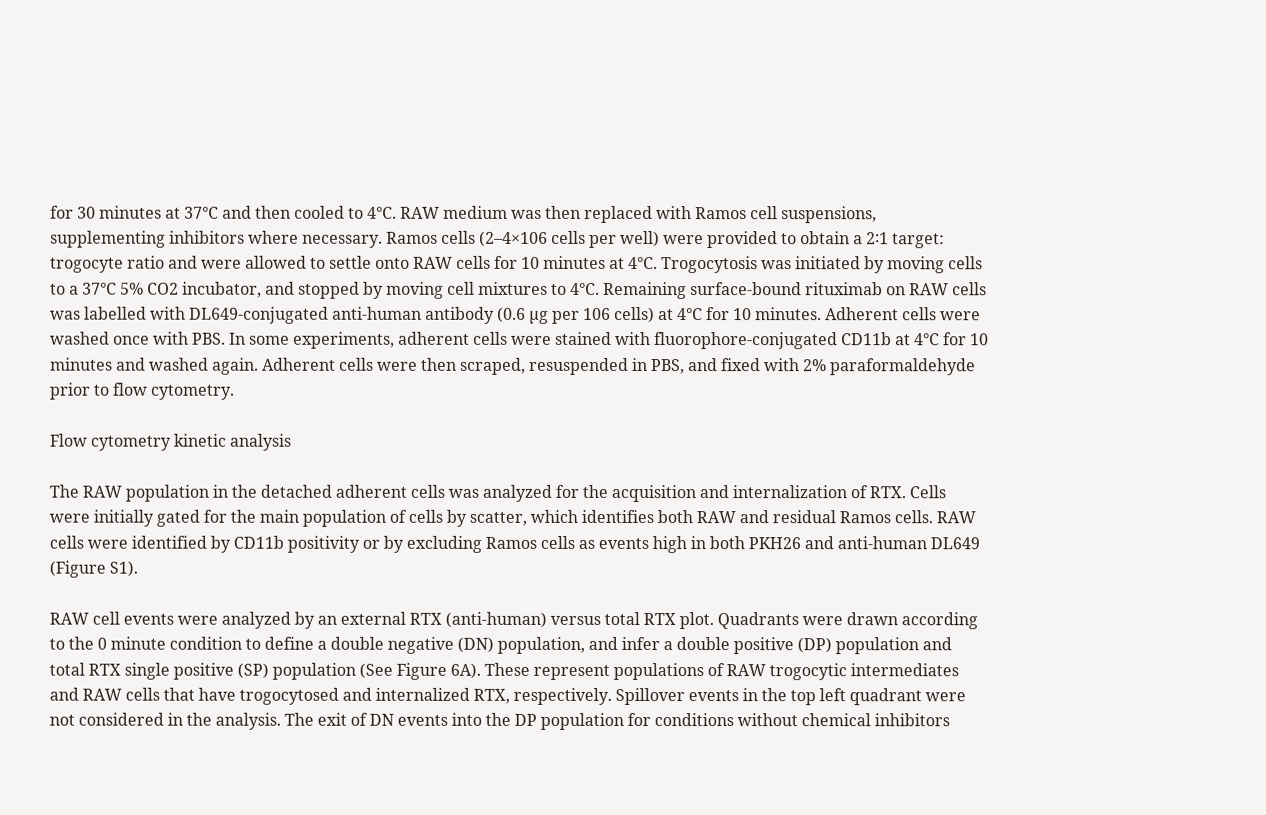for 30 minutes at 37°C and then cooled to 4°C. RAW medium was then replaced with Ramos cell suspensions, supplementing inhibitors where necessary. Ramos cells (2–4×106 cells per well) were provided to obtain a 2∶1 target: trogocyte ratio and were allowed to settle onto RAW cells for 10 minutes at 4°C. Trogocytosis was initiated by moving cells to a 37°C 5% CO2 incubator, and stopped by moving cell mixtures to 4°C. Remaining surface-bound rituximab on RAW cells was labelled with DL649-conjugated anti-human antibody (0.6 µg per 106 cells) at 4°C for 10 minutes. Adherent cells were washed once with PBS. In some experiments, adherent cells were stained with fluorophore-conjugated CD11b at 4°C for 10 minutes and washed again. Adherent cells were then scraped, resuspended in PBS, and fixed with 2% paraformaldehyde prior to flow cytometry.

Flow cytometry kinetic analysis

The RAW population in the detached adherent cells was analyzed for the acquisition and internalization of RTX. Cells were initially gated for the main population of cells by scatter, which identifies both RAW and residual Ramos cells. RAW cells were identified by CD11b positivity or by excluding Ramos cells as events high in both PKH26 and anti-human DL649 (Figure S1).

RAW cell events were analyzed by an external RTX (anti-human) versus total RTX plot. Quadrants were drawn according to the 0 minute condition to define a double negative (DN) population, and infer a double positive (DP) population and total RTX single positive (SP) population (See Figure 6A). These represent populations of RAW trogocytic intermediates and RAW cells that have trogocytosed and internalized RTX, respectively. Spillover events in the top left quadrant were not considered in the analysis. The exit of DN events into the DP population for conditions without chemical inhibitors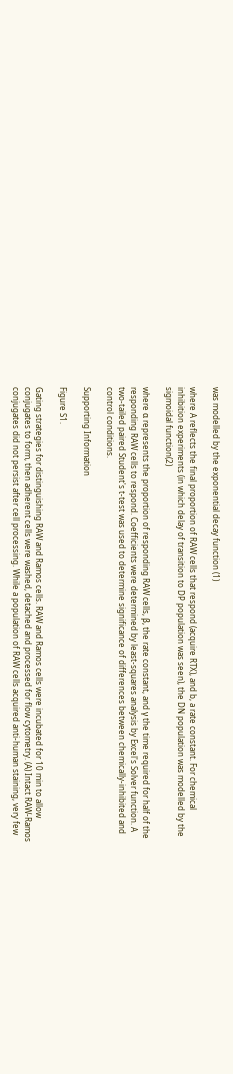was modelled by the exponential decay function (1)

where A reflects the final proportion of RAW cells that respond (acquire RTX), and b, a rate constant. For chemical inhibition experiments (in which delay of transition to DP population was seen), the DN population was modelled by the sigmoidal function(2)

where α represents the proportion of responding RAW cells, β, the rate constant, and γ the time required for half of the responding RAW cells to respond. Coefficients were determined by least-squares analysis by Excel's Solver function. A two-tailed paired Student's t-test was used to determine significance of differences between chemically-inhibited and control conditions.

Supporting Information

Figure S1.

Gating strategies for distinguishing RAW and Ramos cells. RAW and Ramos cells were incubated for 10 min to allow conjugates to form, then adherent cells were washed, detached and processed for flow cytometry. (A) Intact RAW-Ramos conjugates did not persist after cell processing. While a population of RAW cells acquired anti-human staining, very few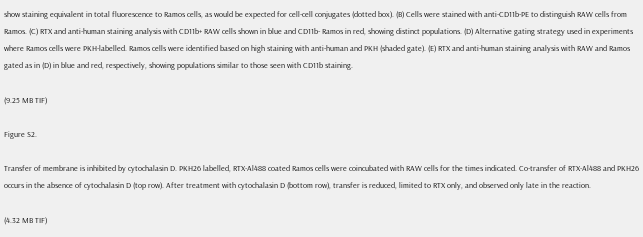show staining equivalent in total fluorescence to Ramos cells, as would be expected for cell-cell conjugates (dotted box). (B) Cells were stained with anti-CD11b-PE to distinguish RAW cells from Ramos. (C) RTX and anti-human staining analysis with CD11b+ RAW cells shown in blue and CD11b- Ramos in red, showing distinct populations. (D) Alternative gating strategy used in experiments where Ramos cells were PKH-labelled. Ramos cells were identified based on high staining with anti-human and PKH (shaded gate). (E) RTX and anti-human staining analysis with RAW and Ramos gated as in (D) in blue and red, respectively, showing populations similar to those seen with CD11b staining.

(9.25 MB TIF)

Figure S2.

Transfer of membrane is inhibited by cytochalasin D. PKH26 labelled, RTX-Al488 coated Ramos cells were coincubated with RAW cells for the times indicated. Co-transfer of RTX-Al488 and PKH26 occurs in the absence of cytochalasin D (top row). After treatment with cytochalasin D (bottom row), transfer is reduced, limited to RTX only, and observed only late in the reaction.

(4.32 MB TIF)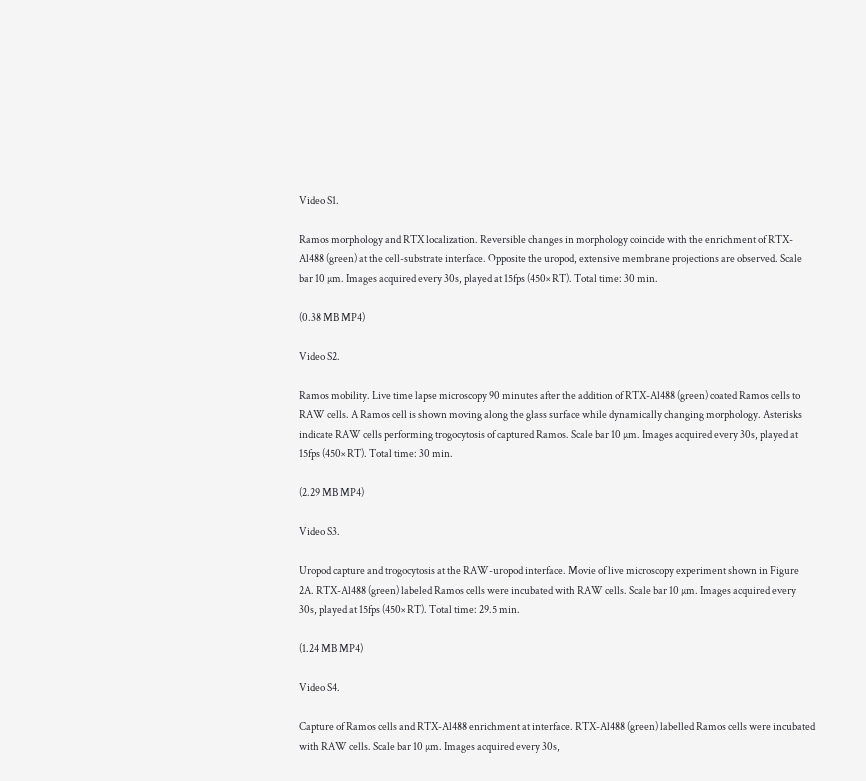Video S1.

Ramos morphology and RTX localization. Reversible changes in morphology coincide with the enrichment of RTX-Al488 (green) at the cell-substrate interface. Opposite the uropod, extensive membrane projections are observed. Scale bar 10 µm. Images acquired every 30s, played at 15fps (450× RT). Total time: 30 min.

(0.38 MB MP4)

Video S2.

Ramos mobility. Live time lapse microscopy 90 minutes after the addition of RTX-Al488 (green) coated Ramos cells to RAW cells. A Ramos cell is shown moving along the glass surface while dynamically changing morphology. Asterisks indicate RAW cells performing trogocytosis of captured Ramos. Scale bar 10 µm. Images acquired every 30s, played at 15fps (450× RT). Total time: 30 min.

(2.29 MB MP4)

Video S3.

Uropod capture and trogocytosis at the RAW-uropod interface. Movie of live microscopy experiment shown in Figure 2A. RTX-Al488 (green) labeled Ramos cells were incubated with RAW cells. Scale bar 10 µm. Images acquired every 30s, played at 15fps (450× RT). Total time: 29.5 min.

(1.24 MB MP4)

Video S4.

Capture of Ramos cells and RTX-Al488 enrichment at interface. RTX-Al488 (green) labelled Ramos cells were incubated with RAW cells. Scale bar 10 µm. Images acquired every 30s,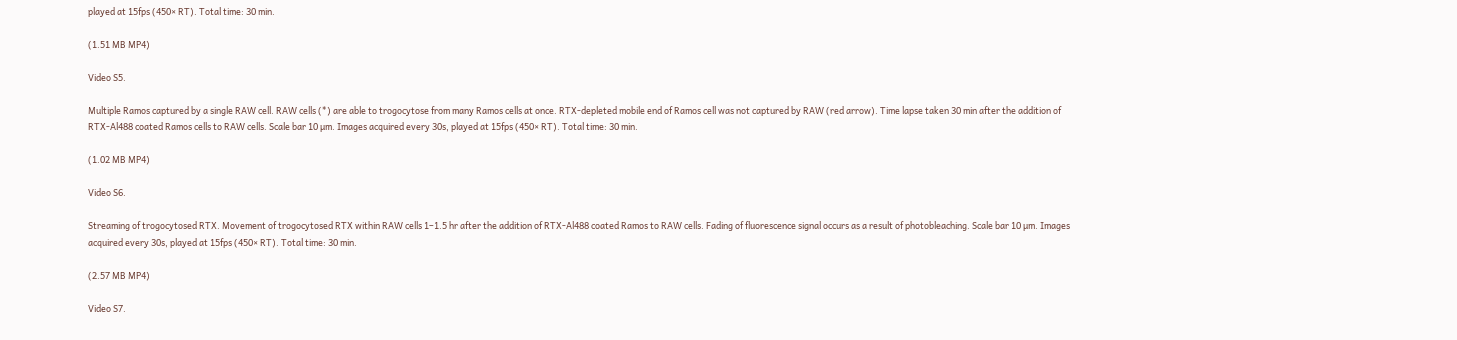played at 15fps (450× RT). Total time: 30 min.

(1.51 MB MP4)

Video S5.

Multiple Ramos captured by a single RAW cell. RAW cells (*) are able to trogocytose from many Ramos cells at once. RTX-depleted mobile end of Ramos cell was not captured by RAW (red arrow). Time lapse taken 30 min after the addition of RTX-Al488 coated Ramos cells to RAW cells. Scale bar 10 µm. Images acquired every 30s, played at 15fps (450× RT). Total time: 30 min.

(1.02 MB MP4)

Video S6.

Streaming of trogocytosed RTX. Movement of trogocytosed RTX within RAW cells 1–1.5 hr after the addition of RTX-Al488 coated Ramos to RAW cells. Fading of fluorescence signal occurs as a result of photobleaching. Scale bar 10 µm. Images acquired every 30s, played at 15fps (450× RT). Total time: 30 min.

(2.57 MB MP4)

Video S7.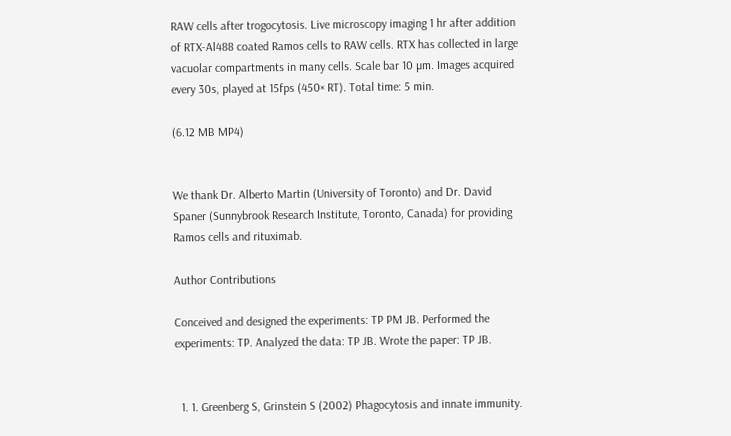RAW cells after trogocytosis. Live microscopy imaging 1 hr after addition of RTX-Al488 coated Ramos cells to RAW cells. RTX has collected in large vacuolar compartments in many cells. Scale bar 10 µm. Images acquired every 30s, played at 15fps (450× RT). Total time: 5 min.

(6.12 MB MP4)


We thank Dr. Alberto Martin (University of Toronto) and Dr. David Spaner (Sunnybrook Research Institute, Toronto, Canada) for providing Ramos cells and rituximab.

Author Contributions

Conceived and designed the experiments: TP PM JB. Performed the experiments: TP. Analyzed the data: TP JB. Wrote the paper: TP JB.


  1. 1. Greenberg S, Grinstein S (2002) Phagocytosis and innate immunity.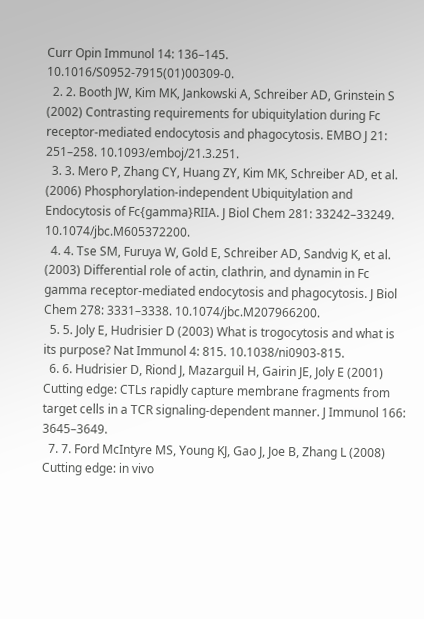Curr Opin Immunol 14: 136–145. 10.1016/S0952-7915(01)00309-0.
  2. 2. Booth JW, Kim MK, Jankowski A, Schreiber AD, Grinstein S (2002) Contrasting requirements for ubiquitylation during Fc receptor-mediated endocytosis and phagocytosis. EMBO J 21: 251–258. 10.1093/emboj/21.3.251.
  3. 3. Mero P, Zhang CY, Huang ZY, Kim MK, Schreiber AD, et al. (2006) Phosphorylation-independent Ubiquitylation and Endocytosis of Fc{gamma}RIIA. J Biol Chem 281: 33242–33249. 10.1074/jbc.M605372200.
  4. 4. Tse SM, Furuya W, Gold E, Schreiber AD, Sandvig K, et al. (2003) Differential role of actin, clathrin, and dynamin in Fc gamma receptor-mediated endocytosis and phagocytosis. J Biol Chem 278: 3331–3338. 10.1074/jbc.M207966200.
  5. 5. Joly E, Hudrisier D (2003) What is trogocytosis and what is its purpose? Nat Immunol 4: 815. 10.1038/ni0903-815.
  6. 6. Hudrisier D, Riond J, Mazarguil H, Gairin JE, Joly E (2001) Cutting edge: CTLs rapidly capture membrane fragments from target cells in a TCR signaling-dependent manner. J Immunol 166: 3645–3649.
  7. 7. Ford McIntyre MS, Young KJ, Gao J, Joe B, Zhang L (2008) Cutting edge: in vivo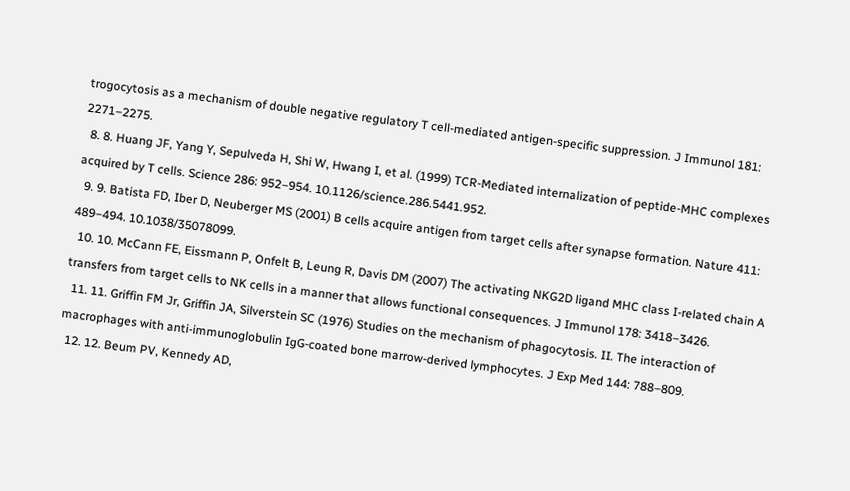trogocytosis as a mechanism of double negative regulatory T cell-mediated antigen-specific suppression. J Immunol 181: 2271–2275.
  8. 8. Huang JF, Yang Y, Sepulveda H, Shi W, Hwang I, et al. (1999) TCR-Mediated internalization of peptide-MHC complexes acquired by T cells. Science 286: 952–954. 10.1126/science.286.5441.952.
  9. 9. Batista FD, Iber D, Neuberger MS (2001) B cells acquire antigen from target cells after synapse formation. Nature 411: 489–494. 10.1038/35078099.
  10. 10. McCann FE, Eissmann P, Onfelt B, Leung R, Davis DM (2007) The activating NKG2D ligand MHC class I-related chain A transfers from target cells to NK cells in a manner that allows functional consequences. J Immunol 178: 3418–3426.
  11. 11. Griffin FM Jr, Griffin JA, Silverstein SC (1976) Studies on the mechanism of phagocytosis. II. The interaction of macrophages with anti-immunoglobulin IgG-coated bone marrow-derived lymphocytes. J Exp Med 144: 788–809.
  12. 12. Beum PV, Kennedy AD,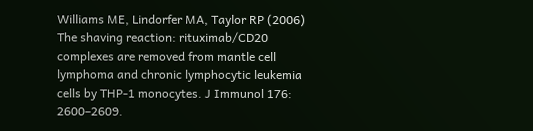Williams ME, Lindorfer MA, Taylor RP (2006) The shaving reaction: rituximab/CD20 complexes are removed from mantle cell lymphoma and chronic lymphocytic leukemia cells by THP-1 monocytes. J Immunol 176: 2600–2609.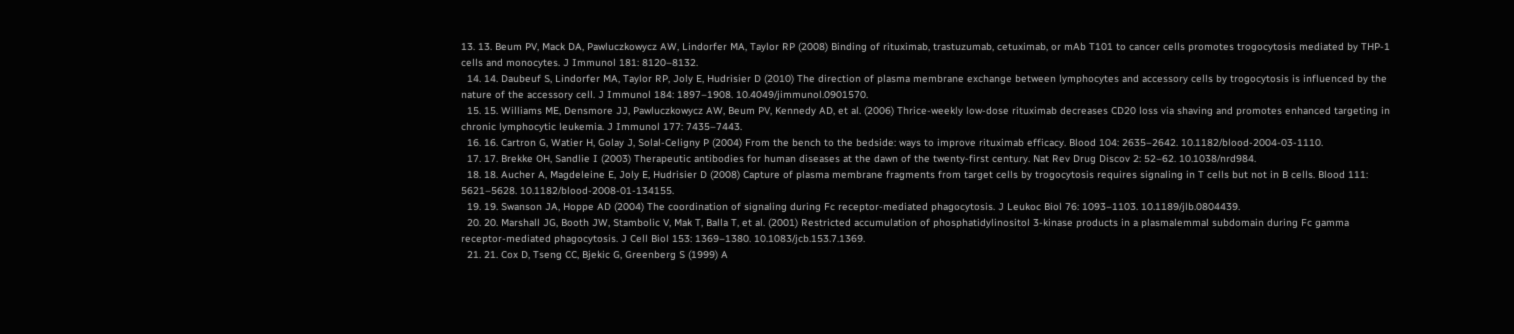13. 13. Beum PV, Mack DA, Pawluczkowycz AW, Lindorfer MA, Taylor RP (2008) Binding of rituximab, trastuzumab, cetuximab, or mAb T101 to cancer cells promotes trogocytosis mediated by THP-1 cells and monocytes. J Immunol 181: 8120–8132.
  14. 14. Daubeuf S, Lindorfer MA, Taylor RP, Joly E, Hudrisier D (2010) The direction of plasma membrane exchange between lymphocytes and accessory cells by trogocytosis is influenced by the nature of the accessory cell. J Immunol 184: 1897–1908. 10.4049/jimmunol.0901570.
  15. 15. Williams ME, Densmore JJ, Pawluczkowycz AW, Beum PV, Kennedy AD, et al. (2006) Thrice-weekly low-dose rituximab decreases CD20 loss via shaving and promotes enhanced targeting in chronic lymphocytic leukemia. J Immunol 177: 7435–7443.
  16. 16. Cartron G, Watier H, Golay J, Solal-Celigny P (2004) From the bench to the bedside: ways to improve rituximab efficacy. Blood 104: 2635–2642. 10.1182/blood-2004-03-1110.
  17. 17. Brekke OH, Sandlie I (2003) Therapeutic antibodies for human diseases at the dawn of the twenty-first century. Nat Rev Drug Discov 2: 52–62. 10.1038/nrd984.
  18. 18. Aucher A, Magdeleine E, Joly E, Hudrisier D (2008) Capture of plasma membrane fragments from target cells by trogocytosis requires signaling in T cells but not in B cells. Blood 111: 5621–5628. 10.1182/blood-2008-01-134155.
  19. 19. Swanson JA, Hoppe AD (2004) The coordination of signaling during Fc receptor-mediated phagocytosis. J Leukoc Biol 76: 1093–1103. 10.1189/jlb.0804439.
  20. 20. Marshall JG, Booth JW, Stambolic V, Mak T, Balla T, et al. (2001) Restricted accumulation of phosphatidylinositol 3-kinase products in a plasmalemmal subdomain during Fc gamma receptor-mediated phagocytosis. J Cell Biol 153: 1369–1380. 10.1083/jcb.153.7.1369.
  21. 21. Cox D, Tseng CC, Bjekic G, Greenberg S (1999) A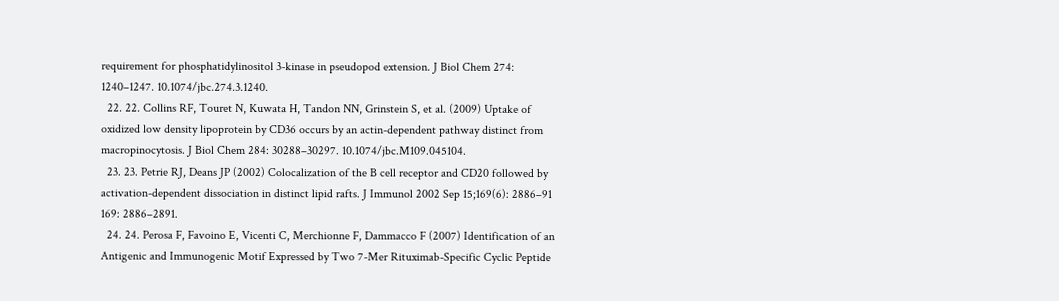requirement for phosphatidylinositol 3-kinase in pseudopod extension. J Biol Chem 274: 1240–1247. 10.1074/jbc.274.3.1240.
  22. 22. Collins RF, Touret N, Kuwata H, Tandon NN, Grinstein S, et al. (2009) Uptake of oxidized low density lipoprotein by CD36 occurs by an actin-dependent pathway distinct from macropinocytosis. J Biol Chem 284: 30288–30297. 10.1074/jbc.M109.045104.
  23. 23. Petrie RJ, Deans JP (2002) Colocalization of the B cell receptor and CD20 followed by activation-dependent dissociation in distinct lipid rafts. J Immunol 2002 Sep 15;169(6): 2886–91 169: 2886–2891.
  24. 24. Perosa F, Favoino E, Vicenti C, Merchionne F, Dammacco F (2007) Identification of an Antigenic and Immunogenic Motif Expressed by Two 7-Mer Rituximab-Specific Cyclic Peptide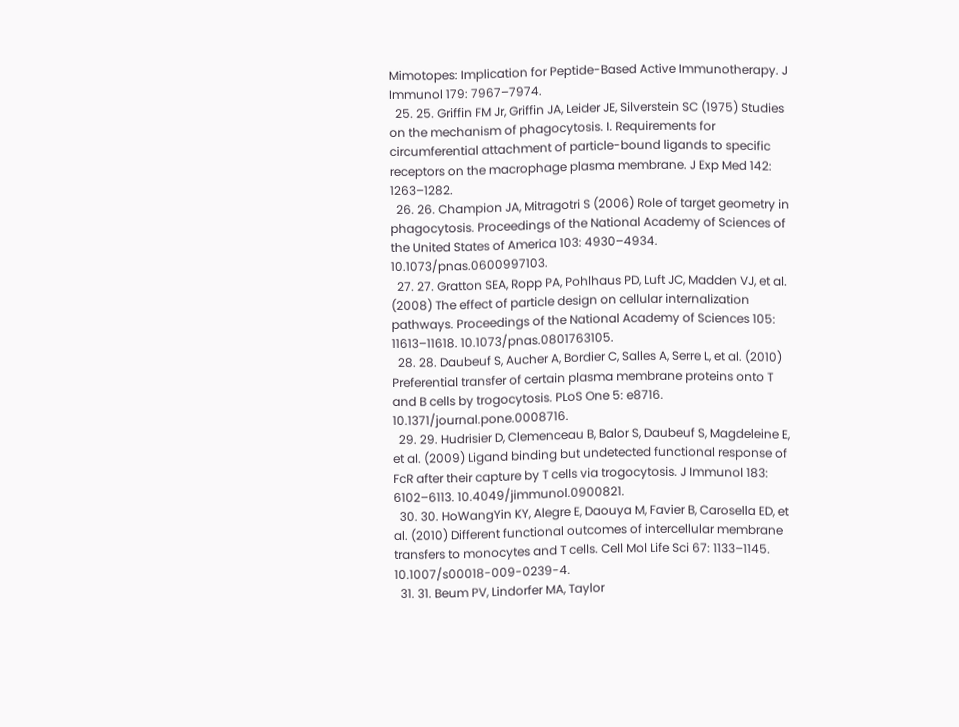Mimotopes: Implication for Peptide-Based Active Immunotherapy. J Immunol 179: 7967–7974.
  25. 25. Griffin FM Jr, Griffin JA, Leider JE, Silverstein SC (1975) Studies on the mechanism of phagocytosis. I. Requirements for circumferential attachment of particle-bound ligands to specific receptors on the macrophage plasma membrane. J Exp Med 142: 1263–1282.
  26. 26. Champion JA, Mitragotri S (2006) Role of target geometry in phagocytosis. Proceedings of the National Academy of Sciences of the United States of America 103: 4930–4934. 10.1073/pnas.0600997103.
  27. 27. Gratton SEA, Ropp PA, Pohlhaus PD, Luft JC, Madden VJ, et al. (2008) The effect of particle design on cellular internalization pathways. Proceedings of the National Academy of Sciences 105: 11613–11618. 10.1073/pnas.0801763105.
  28. 28. Daubeuf S, Aucher A, Bordier C, Salles A, Serre L, et al. (2010) Preferential transfer of certain plasma membrane proteins onto T and B cells by trogocytosis. PLoS One 5: e8716. 10.1371/journal.pone.0008716.
  29. 29. Hudrisier D, Clemenceau B, Balor S, Daubeuf S, Magdeleine E, et al. (2009) Ligand binding but undetected functional response of FcR after their capture by T cells via trogocytosis. J Immunol 183: 6102–6113. 10.4049/jimmunol.0900821.
  30. 30. HoWangYin KY, Alegre E, Daouya M, Favier B, Carosella ED, et al. (2010) Different functional outcomes of intercellular membrane transfers to monocytes and T cells. Cell Mol Life Sci 67: 1133–1145. 10.1007/s00018-009-0239-4.
  31. 31. Beum PV, Lindorfer MA, Taylor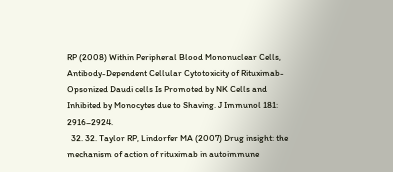RP (2008) Within Peripheral Blood Mononuclear Cells, Antibody-Dependent Cellular Cytotoxicity of Rituximab-Opsonized Daudi cells Is Promoted by NK Cells and Inhibited by Monocytes due to Shaving. J Immunol 181: 2916–2924.
  32. 32. Taylor RP, Lindorfer MA (2007) Drug insight: the mechanism of action of rituximab in autoimmune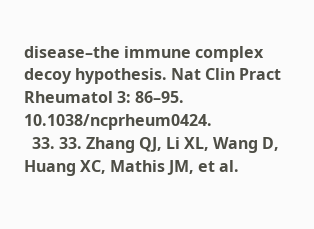disease–the immune complex decoy hypothesis. Nat Clin Pract Rheumatol 3: 86–95. 10.1038/ncprheum0424.
  33. 33. Zhang QJ, Li XL, Wang D, Huang XC, Mathis JM, et al.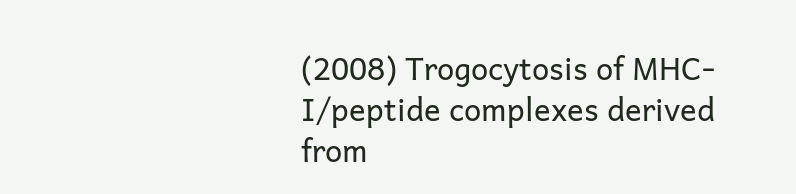(2008) Trogocytosis of MHC-I/peptide complexes derived from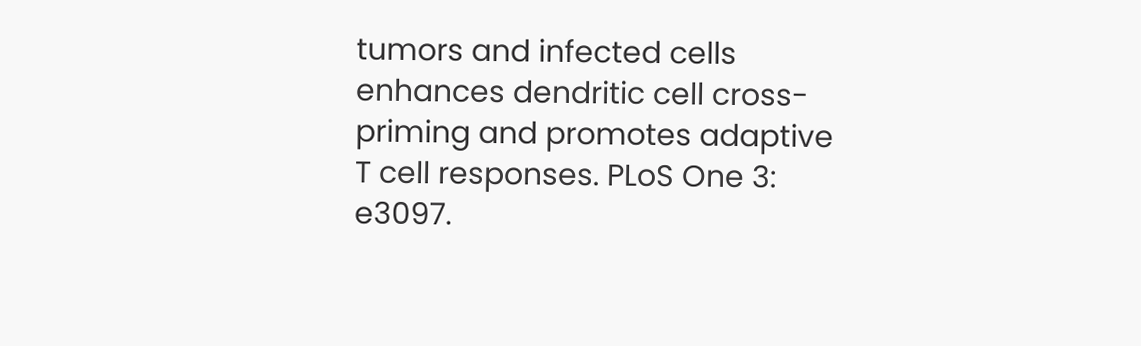tumors and infected cells enhances dendritic cell cross-priming and promotes adaptive T cell responses. PLoS One 3: e3097.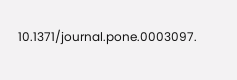10.1371/journal.pone.0003097.